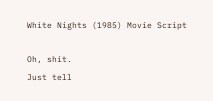White Nights (1985) Movie Script

Oh, shit.
Just tell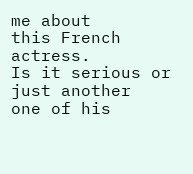me about
this French actress.
Is it serious or just another
one of his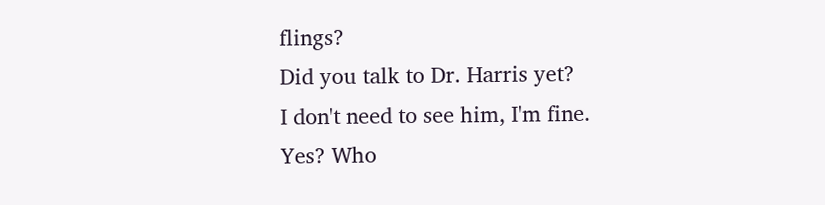flings?
Did you talk to Dr. Harris yet?
I don't need to see him, I'm fine.
Yes? Who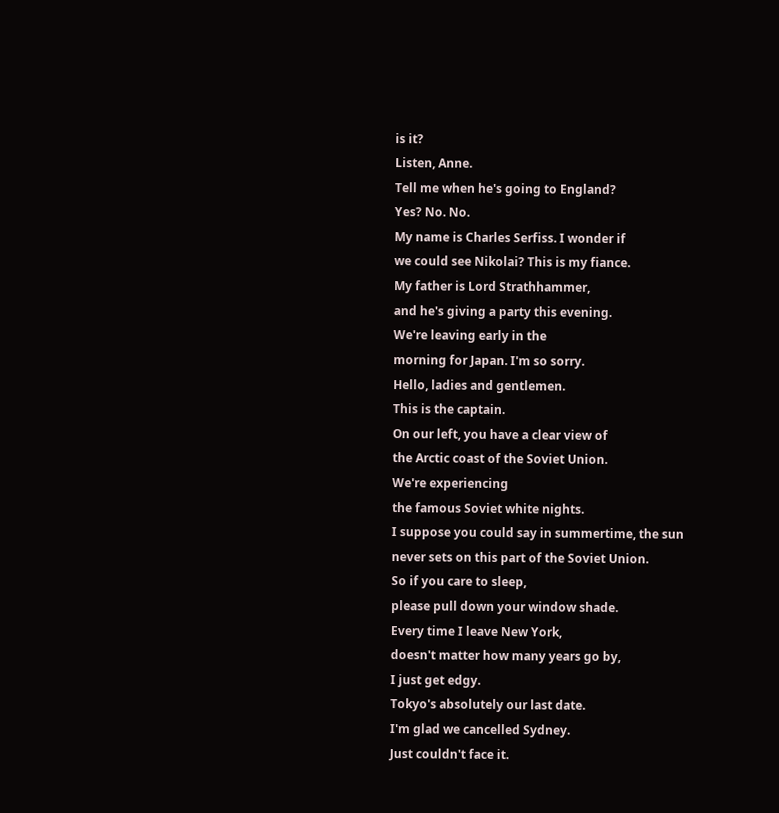is it?
Listen, Anne.
Tell me when he's going to England?
Yes? No. No.
My name is Charles Serfiss. I wonder if
we could see Nikolai? This is my fiance.
My father is Lord Strathhammer,
and he's giving a party this evening.
We're leaving early in the
morning for Japan. I'm so sorry.
Hello, ladies and gentlemen.
This is the captain.
On our left, you have a clear view of
the Arctic coast of the Soviet Union.
We're experiencing
the famous Soviet white nights.
I suppose you could say in summertime, the sun
never sets on this part of the Soviet Union.
So if you care to sleep,
please pull down your window shade.
Every time I leave New York,
doesn't matter how many years go by,
I just get edgy.
Tokyo's absolutely our last date.
I'm glad we cancelled Sydney.
Just couldn't face it.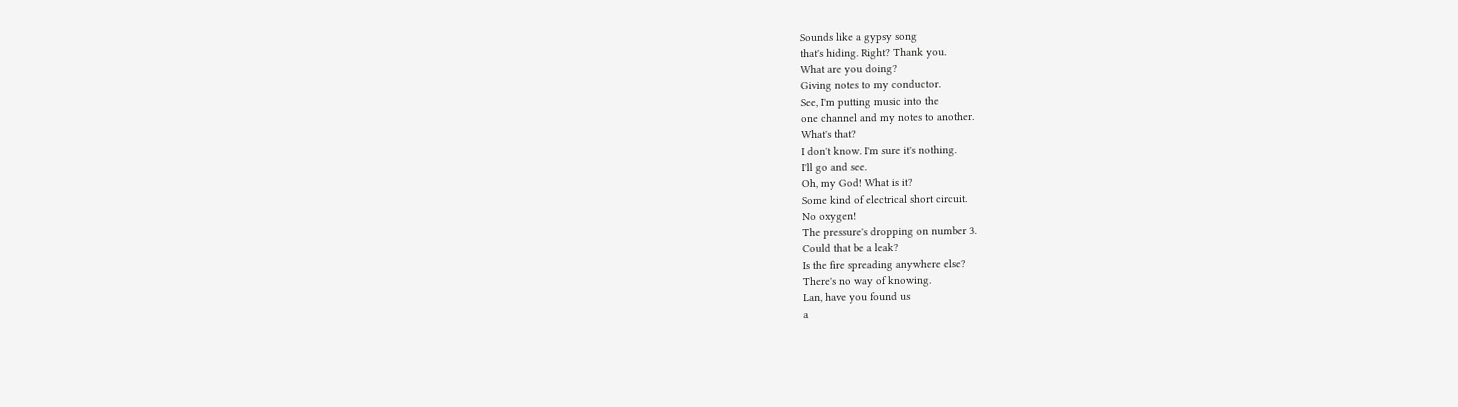Sounds like a gypsy song
that's hiding. Right? Thank you.
What are you doing?
Giving notes to my conductor.
See, I'm putting music into the
one channel and my notes to another.
What's that?
I don't know. I'm sure it's nothing.
I'll go and see.
Oh, my God! What is it?
Some kind of electrical short circuit.
No oxygen!
The pressure's dropping on number 3.
Could that be a leak?
Is the fire spreading anywhere else?
There's no way of knowing.
Lan, have you found us
a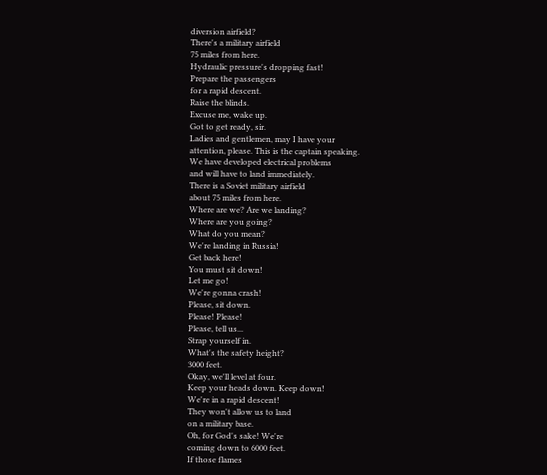diversion airfield?
There's a military airfield
75 miles from here.
Hydraulic pressure's dropping fast!
Prepare the passengers
for a rapid descent.
Raise the blinds.
Excuse me, wake up.
Got to get ready, sir.
Ladies and gentlemen, may I have your
attention, please. This is the captain speaking.
We have developed electrical problems
and will have to land immediately.
There is a Soviet military airfield
about 75 miles from here.
Where are we? Are we landing?
Where are you going?
What do you mean?
We're landing in Russia!
Get back here!
You must sit down!
Let me go!
We're gonna crash!
Please, sit down.
Please! Please!
Please, tell us...
Strap yourself in.
What's the safety height?
3000 feet.
Okay, we'll level at four.
Keep your heads down. Keep down!
We're in a rapid descent!
They won't allow us to land
on a military base.
Oh, for God's sake! We're
coming down to 6000 feet.
If those flames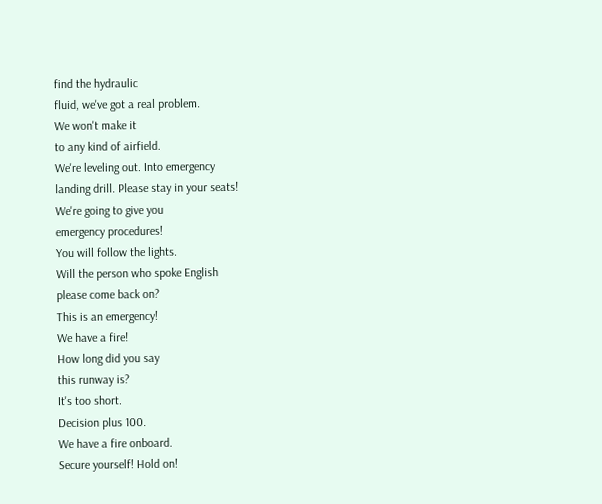find the hydraulic
fluid, we've got a real problem.
We won't make it
to any kind of airfield.
We're leveling out. Into emergency
landing drill. Please stay in your seats!
We're going to give you
emergency procedures!
You will follow the lights.
Will the person who spoke English
please come back on?
This is an emergency!
We have a fire!
How long did you say
this runway is?
It's too short.
Decision plus 100.
We have a fire onboard.
Secure yourself! Hold on!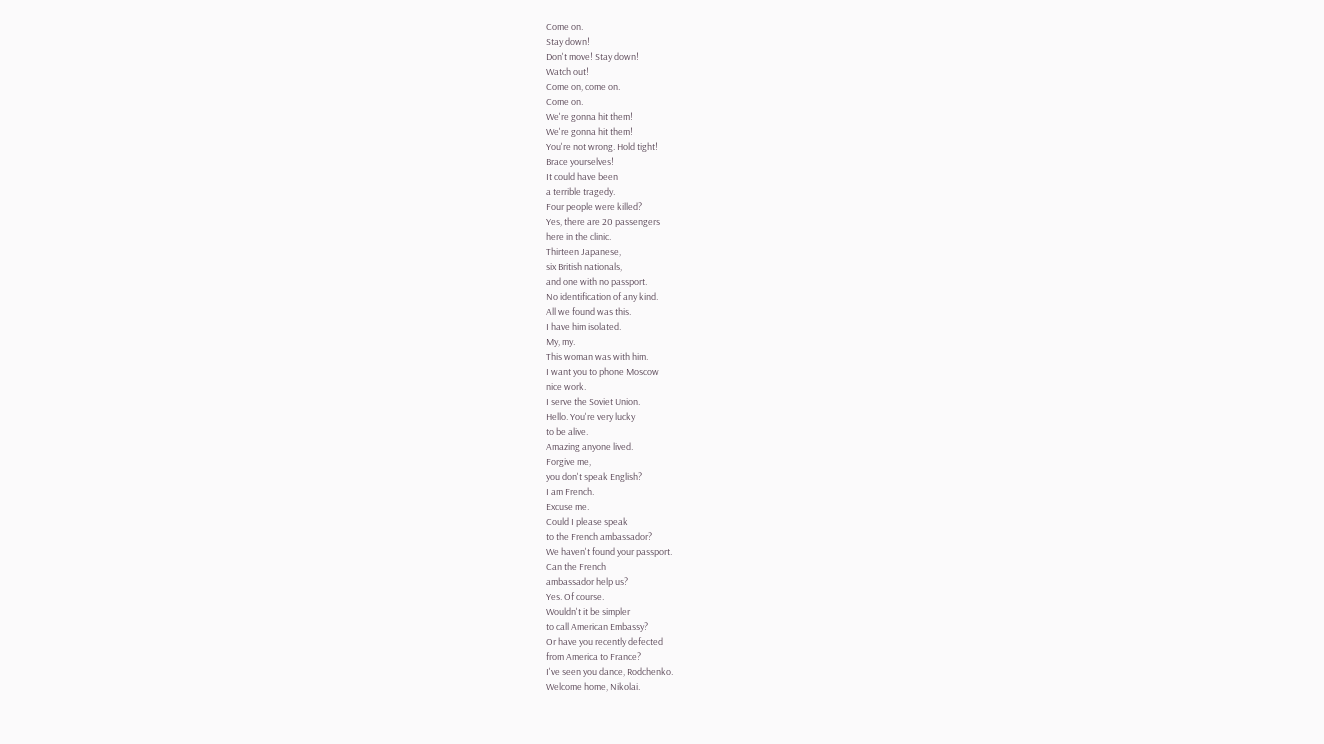Come on.
Stay down!
Don't move! Stay down!
Watch out!
Come on, come on.
Come on.
We're gonna hit them!
We're gonna hit them!
You're not wrong. Hold tight!
Brace yourselves!
It could have been
a terrible tragedy.
Four people were killed?
Yes, there are 20 passengers
here in the clinic.
Thirteen Japanese,
six British nationals,
and one with no passport.
No identification of any kind.
All we found was this.
I have him isolated.
My, my.
This woman was with him.
I want you to phone Moscow
nice work.
I serve the Soviet Union.
Hello. You're very lucky
to be alive.
Amazing anyone lived.
Forgive me,
you don't speak English?
I am French.
Excuse me.
Could I please speak
to the French ambassador?
We haven't found your passport.
Can the French
ambassador help us?
Yes. Of course.
Wouldn't it be simpler
to call American Embassy?
Or have you recently defected
from America to France?
I've seen you dance, Rodchenko.
Welcome home, Nikolai.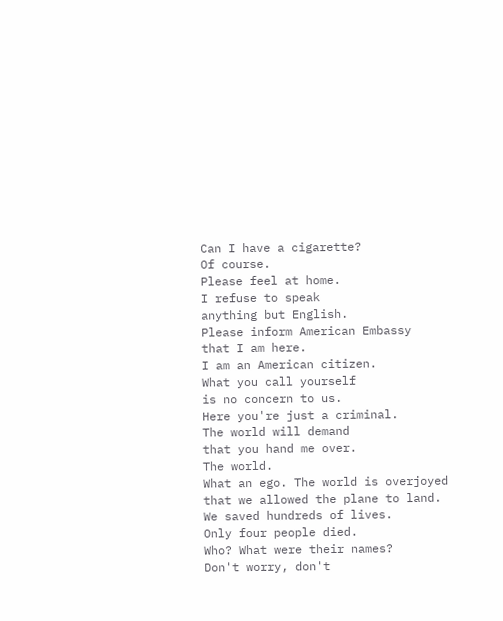Can I have a cigarette?
Of course.
Please feel at home.
I refuse to speak
anything but English.
Please inform American Embassy
that I am here.
I am an American citizen.
What you call yourself
is no concern to us.
Here you're just a criminal.
The world will demand
that you hand me over.
The world.
What an ego. The world is overjoyed
that we allowed the plane to land.
We saved hundreds of lives.
Only four people died.
Who? What were their names?
Don't worry, don't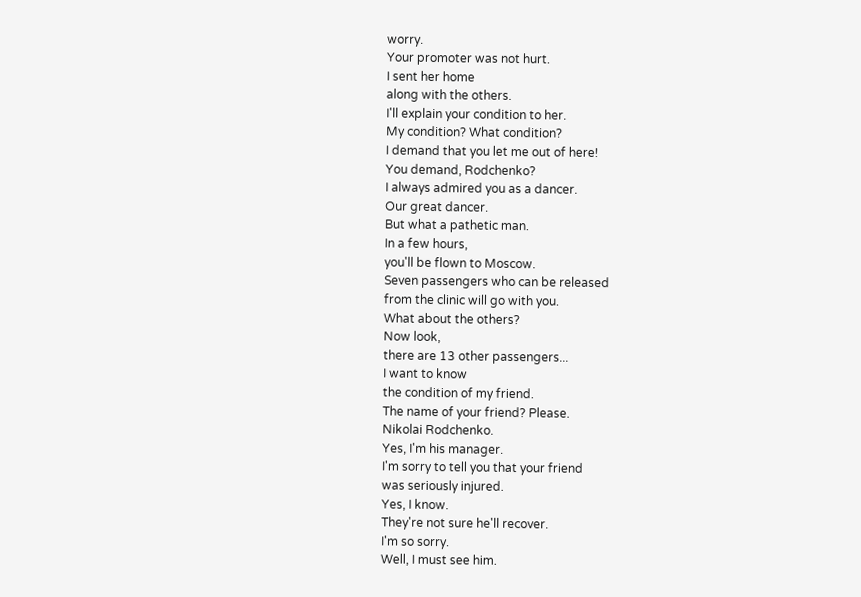worry.
Your promoter was not hurt.
I sent her home
along with the others.
I'll explain your condition to her.
My condition? What condition?
I demand that you let me out of here!
You demand, Rodchenko?
I always admired you as a dancer.
Our great dancer.
But what a pathetic man.
In a few hours,
you'll be flown to Moscow.
Seven passengers who can be released
from the clinic will go with you.
What about the others?
Now look,
there are 13 other passengers...
I want to know
the condition of my friend.
The name of your friend? Please.
Nikolai Rodchenko.
Yes, I'm his manager.
I'm sorry to tell you that your friend
was seriously injured.
Yes, I know.
They're not sure he'll recover.
I'm so sorry.
Well, I must see him.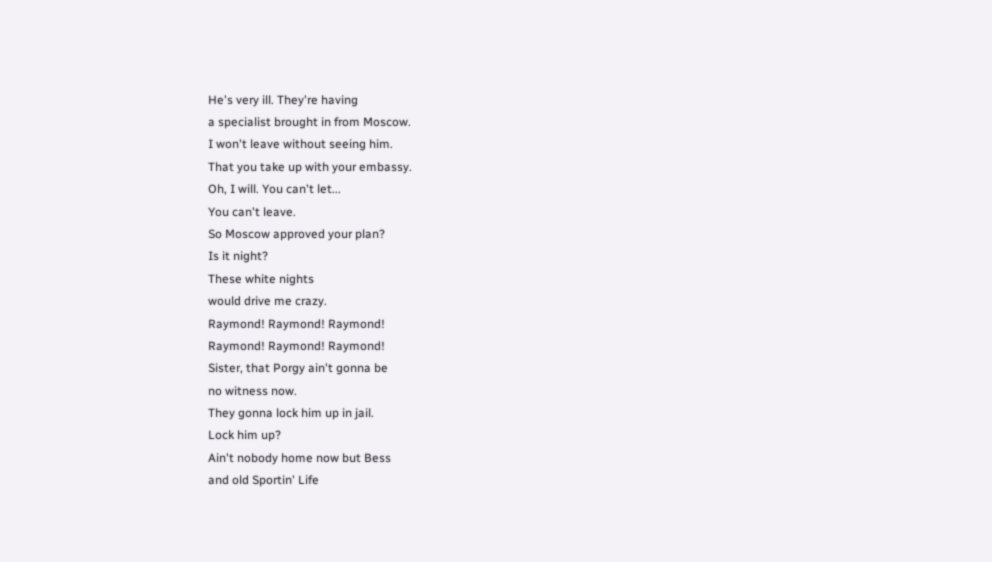He's very ill. They're having
a specialist brought in from Moscow.
I won't leave without seeing him.
That you take up with your embassy.
Oh, I will. You can't let...
You can't leave.
So Moscow approved your plan?
Is it night?
These white nights
would drive me crazy.
Raymond! Raymond! Raymond!
Raymond! Raymond! Raymond!
Sister, that Porgy ain't gonna be
no witness now.
They gonna lock him up in jail.
Lock him up?
Ain't nobody home now but Bess
and old Sportin' Life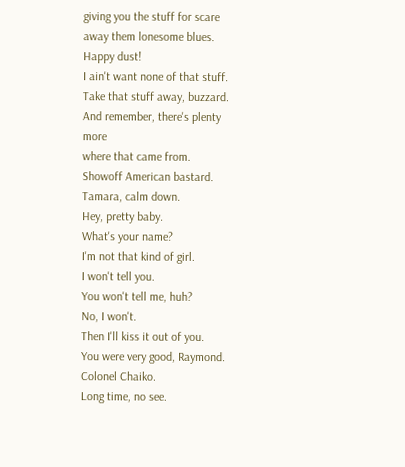giving you the stuff for scare
away them lonesome blues.
Happy dust!
I ain't want none of that stuff.
Take that stuff away, buzzard.
And remember, there's plenty more
where that came from.
Showoff American bastard.
Tamara, calm down.
Hey, pretty baby.
What's your name?
I'm not that kind of girl.
I won't tell you.
You won't tell me, huh?
No, I won't.
Then I'll kiss it out of you.
You were very good, Raymond.
Colonel Chaiko.
Long time, no see.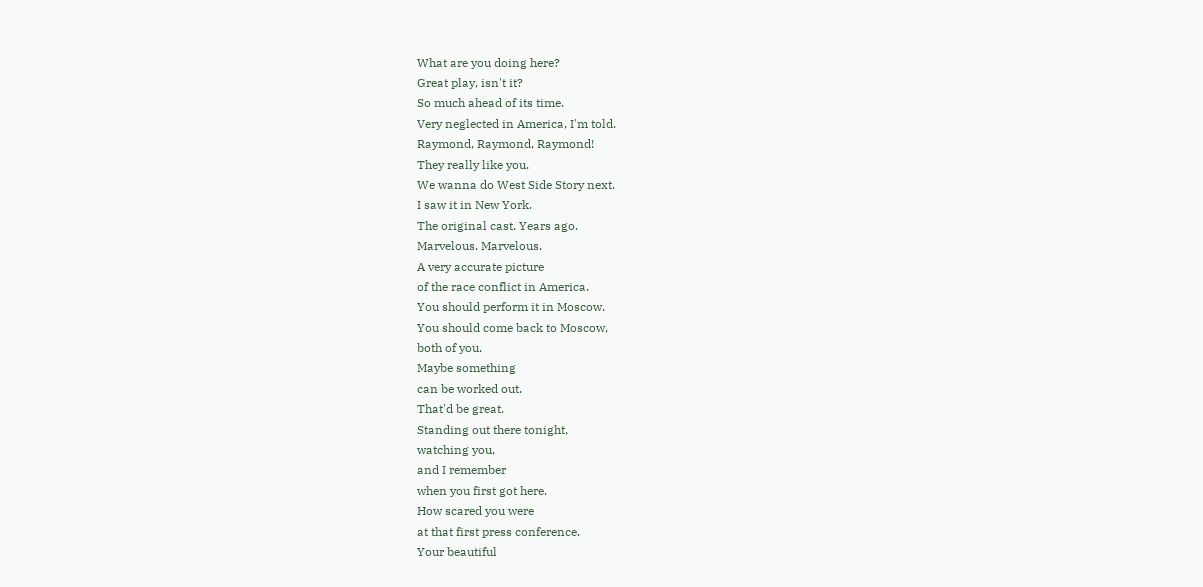What are you doing here?
Great play, isn't it?
So much ahead of its time.
Very neglected in America, I'm told.
Raymond, Raymond, Raymond!
They really like you.
We wanna do West Side Story next.
I saw it in New York.
The original cast. Years ago.
Marvelous. Marvelous.
A very accurate picture
of the race conflict in America.
You should perform it in Moscow.
You should come back to Moscow,
both of you.
Maybe something
can be worked out.
That'd be great.
Standing out there tonight,
watching you,
and I remember
when you first got here.
How scared you were
at that first press conference.
Your beautiful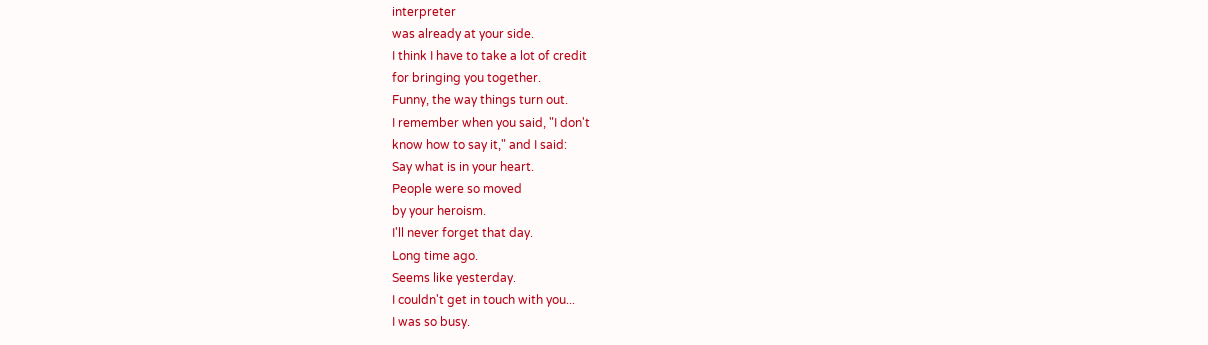interpreter
was already at your side.
I think I have to take a lot of credit
for bringing you together.
Funny, the way things turn out.
I remember when you said, "I don't
know how to say it," and I said:
Say what is in your heart.
People were so moved
by your heroism.
I'll never forget that day.
Long time ago.
Seems like yesterday.
I couldn't get in touch with you...
I was so busy.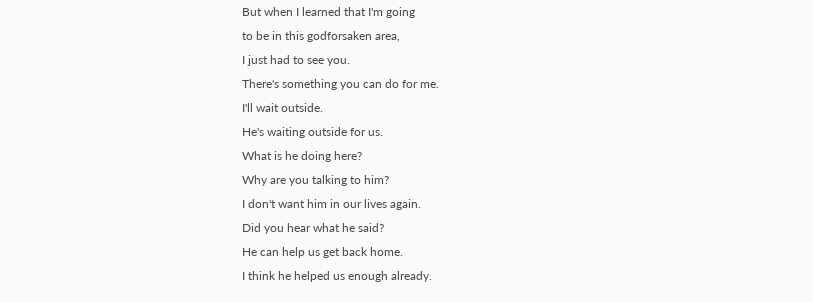But when I learned that I'm going
to be in this godforsaken area,
I just had to see you.
There's something you can do for me.
I'll wait outside.
He's waiting outside for us.
What is he doing here?
Why are you talking to him?
I don't want him in our lives again.
Did you hear what he said?
He can help us get back home.
I think he helped us enough already.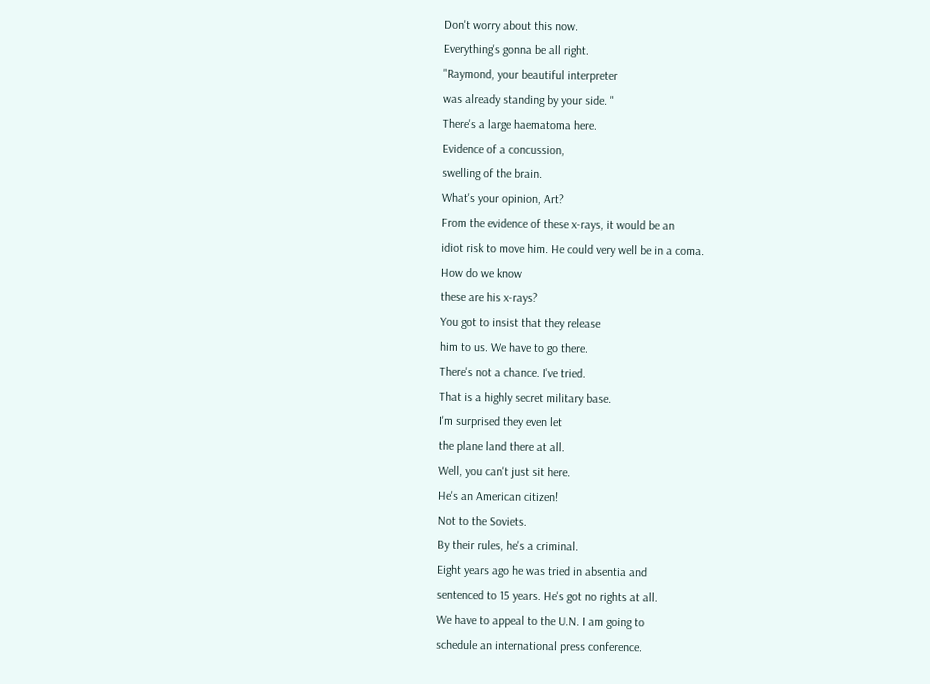Don't worry about this now.
Everything's gonna be all right.
"Raymond, your beautiful interpreter
was already standing by your side. "
There's a large haematoma here.
Evidence of a concussion,
swelling of the brain.
What's your opinion, Art?
From the evidence of these x-rays, it would be an
idiot risk to move him. He could very well be in a coma.
How do we know
these are his x-rays?
You got to insist that they release
him to us. We have to go there.
There's not a chance. I've tried.
That is a highly secret military base.
I'm surprised they even let
the plane land there at all.
Well, you can't just sit here.
He's an American citizen!
Not to the Soviets.
By their rules, he's a criminal.
Eight years ago he was tried in absentia and
sentenced to 15 years. He's got no rights at all.
We have to appeal to the U.N. I am going to
schedule an international press conference.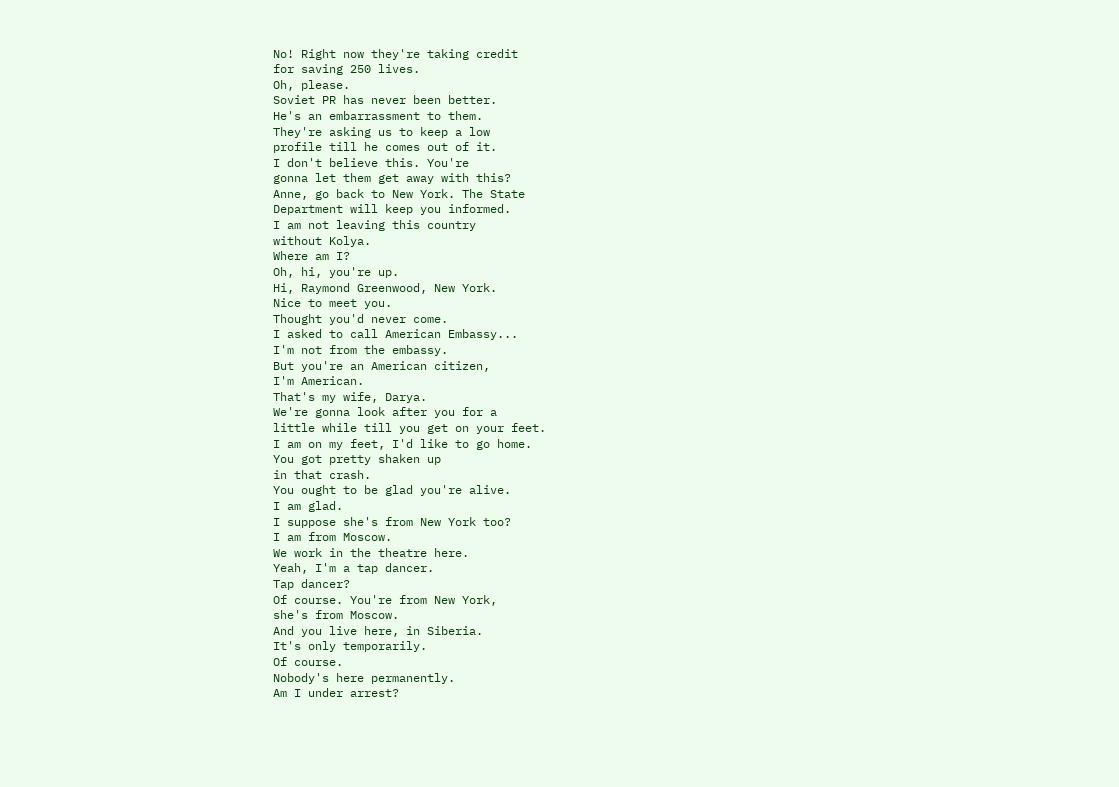No! Right now they're taking credit
for saving 250 lives.
Oh, please.
Soviet PR has never been better.
He's an embarrassment to them.
They're asking us to keep a low
profile till he comes out of it.
I don't believe this. You're
gonna let them get away with this?
Anne, go back to New York. The State
Department will keep you informed.
I am not leaving this country
without Kolya.
Where am I?
Oh, hi, you're up.
Hi, Raymond Greenwood, New York.
Nice to meet you.
Thought you'd never come.
I asked to call American Embassy...
I'm not from the embassy.
But you're an American citizen,
I'm American.
That's my wife, Darya.
We're gonna look after you for a
little while till you get on your feet.
I am on my feet, I'd like to go home.
You got pretty shaken up
in that crash.
You ought to be glad you're alive.
I am glad.
I suppose she's from New York too?
I am from Moscow.
We work in the theatre here.
Yeah, I'm a tap dancer.
Tap dancer?
Of course. You're from New York,
she's from Moscow.
And you live here, in Siberia.
It's only temporarily.
Of course.
Nobody's here permanently.
Am I under arrest?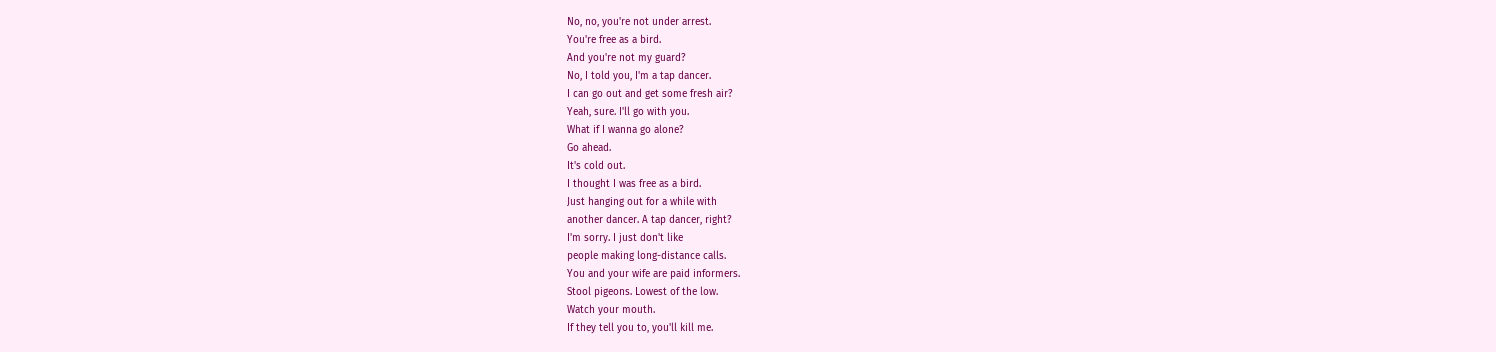No, no, you're not under arrest.
You're free as a bird.
And you're not my guard?
No, I told you, I'm a tap dancer.
I can go out and get some fresh air?
Yeah, sure. I'll go with you.
What if I wanna go alone?
Go ahead.
It's cold out.
I thought I was free as a bird.
Just hanging out for a while with
another dancer. A tap dancer, right?
I'm sorry. I just don't like
people making long-distance calls.
You and your wife are paid informers.
Stool pigeons. Lowest of the low.
Watch your mouth.
If they tell you to, you'll kill me.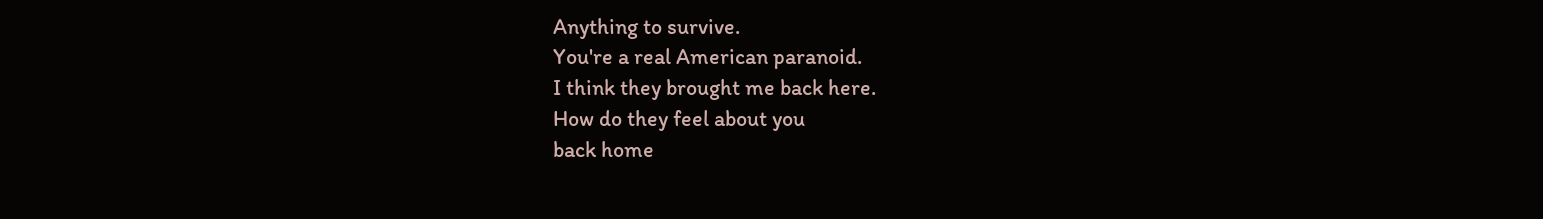Anything to survive.
You're a real American paranoid.
I think they brought me back here.
How do they feel about you
back home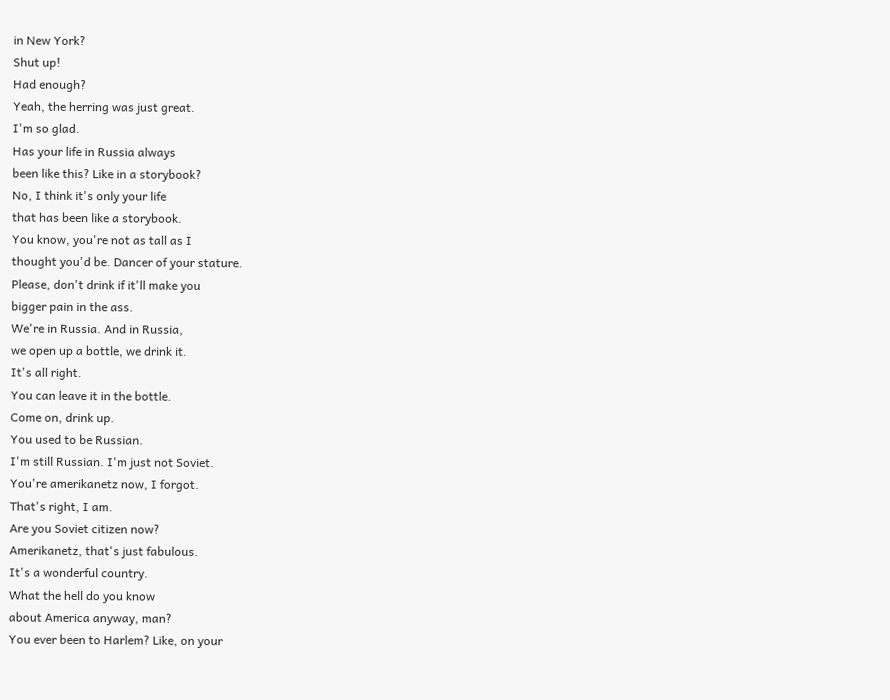in New York?
Shut up!
Had enough?
Yeah, the herring was just great.
I'm so glad.
Has your life in Russia always
been like this? Like in a storybook?
No, I think it's only your life
that has been like a storybook.
You know, you're not as tall as I
thought you'd be. Dancer of your stature.
Please, don't drink if it'll make you
bigger pain in the ass.
We're in Russia. And in Russia,
we open up a bottle, we drink it.
It's all right.
You can leave it in the bottle.
Come on, drink up.
You used to be Russian.
I'm still Russian. I'm just not Soviet.
You're amerikanetz now, I forgot.
That's right, I am.
Are you Soviet citizen now?
Amerikanetz, that's just fabulous.
It's a wonderful country.
What the hell do you know
about America anyway, man?
You ever been to Harlem? Like, on your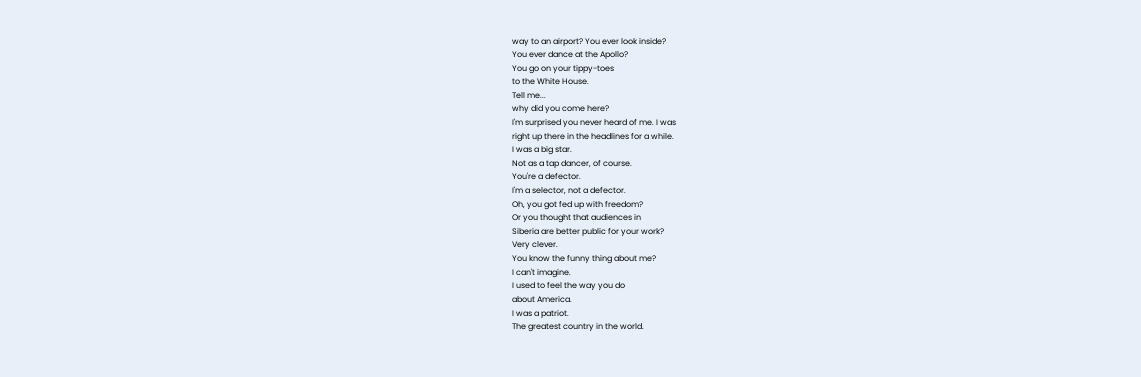way to an airport? You ever look inside?
You ever dance at the Apollo?
You go on your tippy-toes
to the White House.
Tell me...
why did you come here?
I'm surprised you never heard of me. I was
right up there in the headlines for a while.
I was a big star.
Not as a tap dancer, of course.
You're a defector.
I'm a selector, not a defector.
Oh, you got fed up with freedom?
Or you thought that audiences in
Siberia are better public for your work?
Very clever.
You know the funny thing about me?
I can't imagine.
I used to feel the way you do
about America.
I was a patriot.
The greatest country in the world.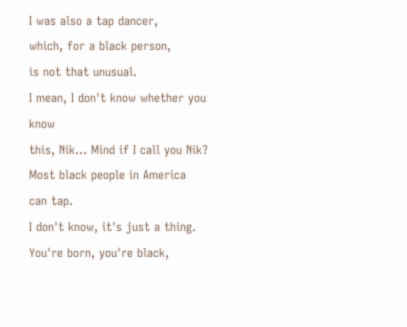I was also a tap dancer,
which, for a black person,
is not that unusual.
I mean, I don't know whether you know
this, Nik... Mind if I call you Nik?
Most black people in America
can tap.
I don't know, it's just a thing.
You're born, you're black,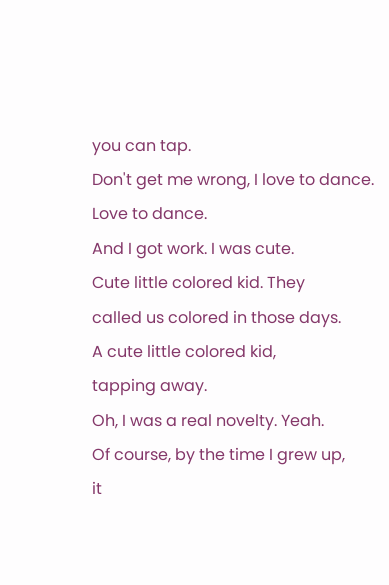you can tap.
Don't get me wrong, I love to dance.
Love to dance.
And I got work. I was cute.
Cute little colored kid. They
called us colored in those days.
A cute little colored kid,
tapping away.
Oh, I was a real novelty. Yeah.
Of course, by the time I grew up,
it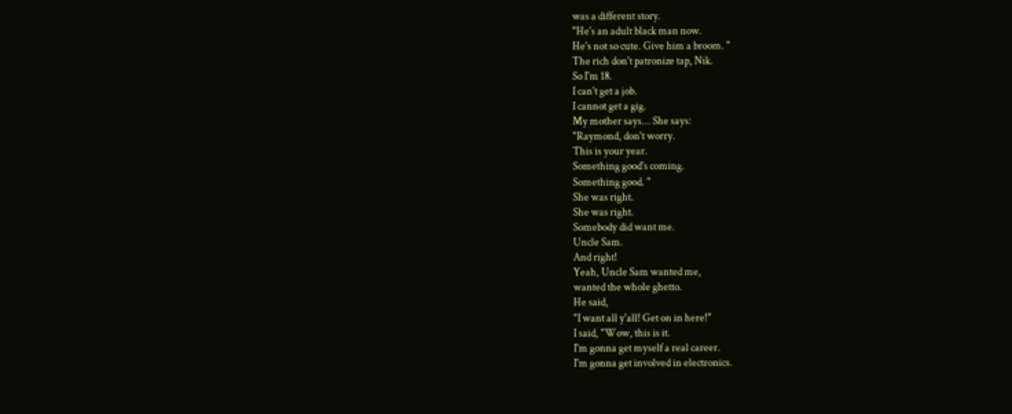was a different story.
"He's an adult black man now.
He's not so cute. Give him a broom. "
The rich don't patronize tap, Nik.
So I'm 18.
I can't get a job.
I cannot get a gig.
My mother says... She says:
"Raymond, don't worry.
This is your year.
Something good's coming.
Something good. "
She was right.
She was right.
Somebody did want me.
Uncle Sam.
And right!
Yeah, Uncle Sam wanted me,
wanted the whole ghetto.
He said,
"I want all y'all! Get on in here!"
I said, "Wow, this is it.
I'm gonna get myself a real career.
I'm gonna get involved in electronics.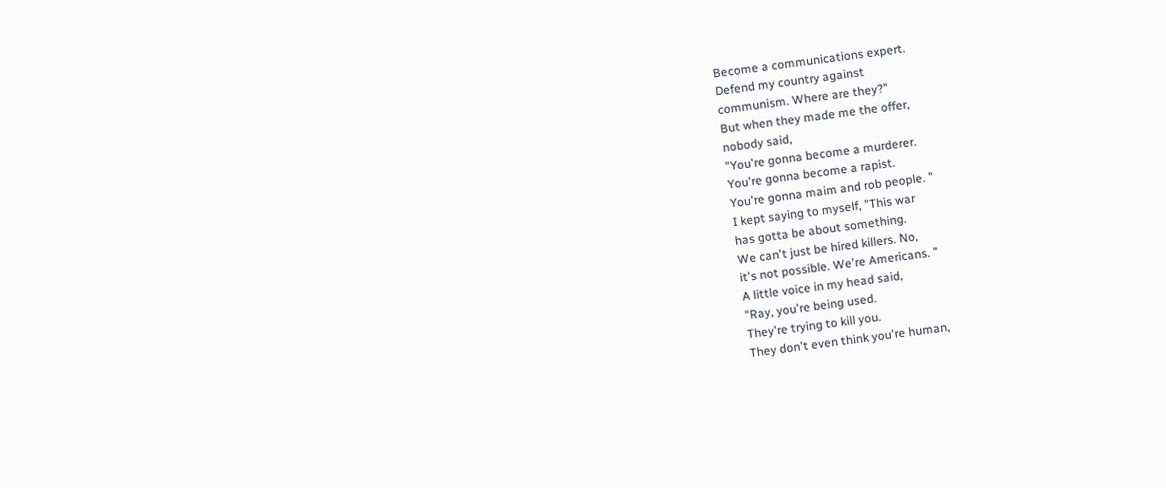Become a communications expert.
Defend my country against
communism. Where are they?"
But when they made me the offer,
nobody said,
"You're gonna become a murderer.
You're gonna become a rapist.
You're gonna maim and rob people. "
I kept saying to myself, "This war
has gotta be about something.
We can't just be hired killers. No,
it's not possible. We're Americans. "
A little voice in my head said,
"Ray, you're being used.
They're trying to kill you.
They don't even think you're human,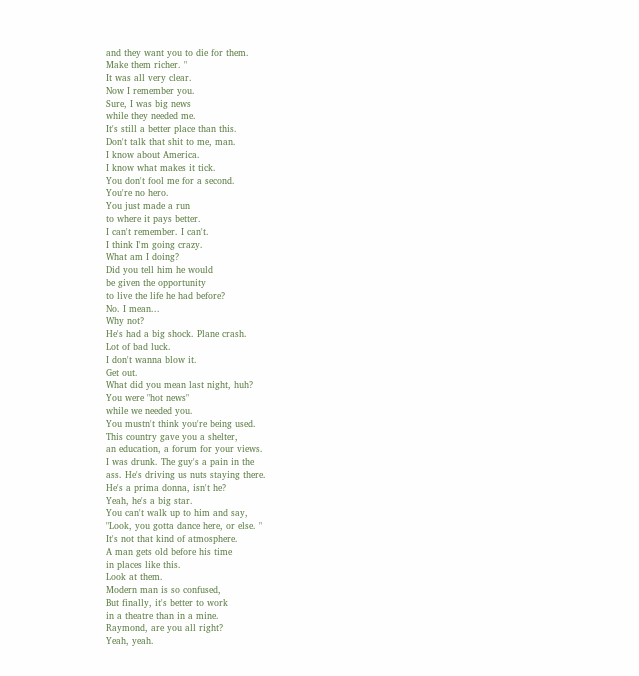and they want you to die for them.
Make them richer. "
It was all very clear.
Now I remember you.
Sure, I was big news
while they needed me.
It's still a better place than this.
Don't talk that shit to me, man.
I know about America.
I know what makes it tick.
You don't fool me for a second.
You're no hero.
You just made a run
to where it pays better.
I can't remember. I can't.
I think I'm going crazy.
What am I doing?
Did you tell him he would
be given the opportunity
to live the life he had before?
No. I mean...
Why not?
He's had a big shock. Plane crash.
Lot of bad luck.
I don't wanna blow it.
Get out.
What did you mean last night, huh?
You were "hot news"
while we needed you.
You mustn't think you're being used.
This country gave you a shelter,
an education, a forum for your views.
I was drunk. The guy's a pain in the
ass. He's driving us nuts staying there.
He's a prima donna, isn't he?
Yeah, he's a big star.
You can't walk up to him and say,
"Look, you gotta dance here, or else. "
It's not that kind of atmosphere.
A man gets old before his time
in places like this.
Look at them.
Modern man is so confused,
But finally, it's better to work
in a theatre than in a mine.
Raymond, are you all right?
Yeah, yeah.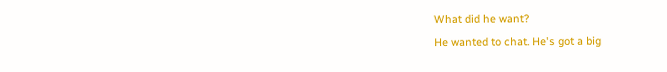What did he want?
He wanted to chat. He's got a big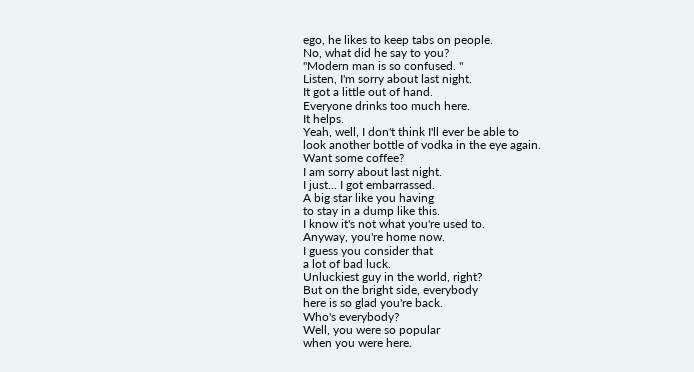ego, he likes to keep tabs on people.
No, what did he say to you?
"Modern man is so confused. "
Listen, I'm sorry about last night.
It got a little out of hand.
Everyone drinks too much here.
It helps.
Yeah, well, I don't think I'll ever be able to
look another bottle of vodka in the eye again.
Want some coffee?
I am sorry about last night.
I just... I got embarrassed.
A big star like you having
to stay in a dump like this.
I know it's not what you're used to.
Anyway, you're home now.
I guess you consider that
a lot of bad luck.
Unluckiest guy in the world, right?
But on the bright side, everybody
here is so glad you're back.
Who's everybody?
Well, you were so popular
when you were here.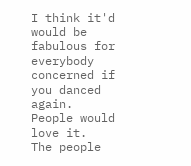I think it'd would be fabulous for
everybody concerned if you danced again.
People would love it.
The people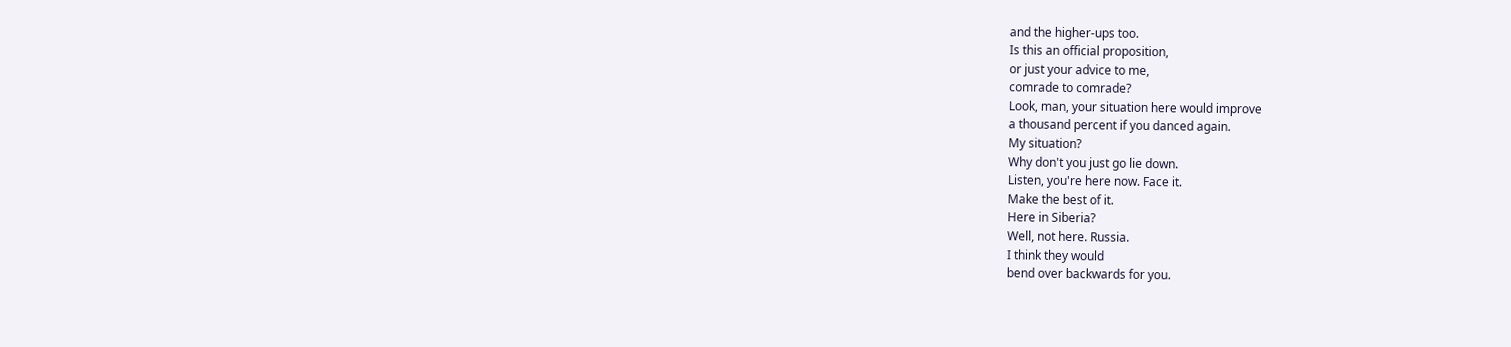and the higher-ups too.
Is this an official proposition,
or just your advice to me,
comrade to comrade?
Look, man, your situation here would improve
a thousand percent if you danced again.
My situation?
Why don't you just go lie down.
Listen, you're here now. Face it.
Make the best of it.
Here in Siberia?
Well, not here. Russia.
I think they would
bend over backwards for you.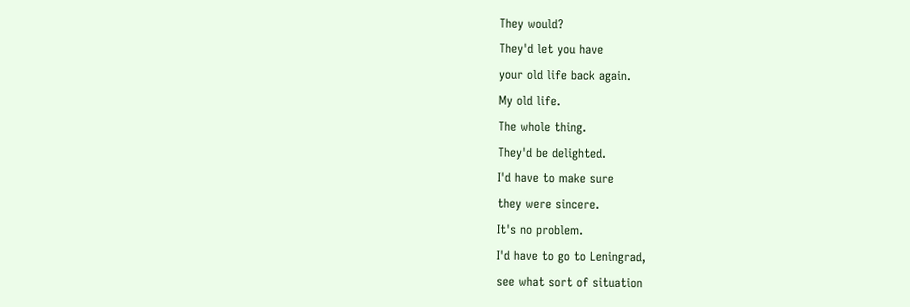They would?
They'd let you have
your old life back again.
My old life.
The whole thing.
They'd be delighted.
I'd have to make sure
they were sincere.
It's no problem.
I'd have to go to Leningrad,
see what sort of situation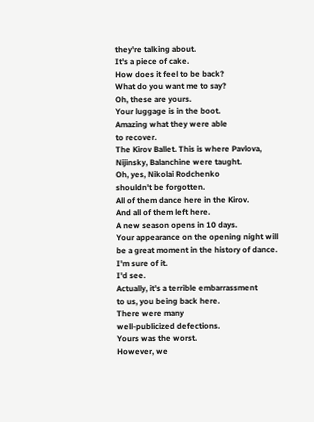they're talking about.
It's a piece of cake.
How does it feel to be back?
What do you want me to say?
Oh, these are yours.
Your luggage is in the boot.
Amazing what they were able
to recover.
The Kirov Ballet. This is where Pavlova,
Nijinsky, Balanchine were taught.
Oh, yes, Nikolai Rodchenko
shouldn't be forgotten.
All of them dance here in the Kirov.
And all of them left here.
A new season opens in 10 days.
Your appearance on the opening night will
be a great moment in the history of dance.
I'm sure of it.
I'd see.
Actually, it's a terrible embarrassment
to us, you being back here.
There were many
well-publicized defections.
Yours was the worst.
However, we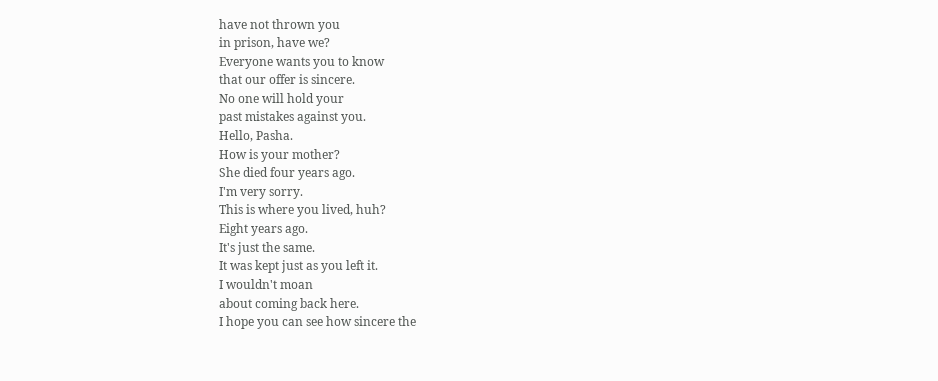have not thrown you
in prison, have we?
Everyone wants you to know
that our offer is sincere.
No one will hold your
past mistakes against you.
Hello, Pasha.
How is your mother?
She died four years ago.
I'm very sorry.
This is where you lived, huh?
Eight years ago.
It's just the same.
It was kept just as you left it.
I wouldn't moan
about coming back here.
I hope you can see how sincere the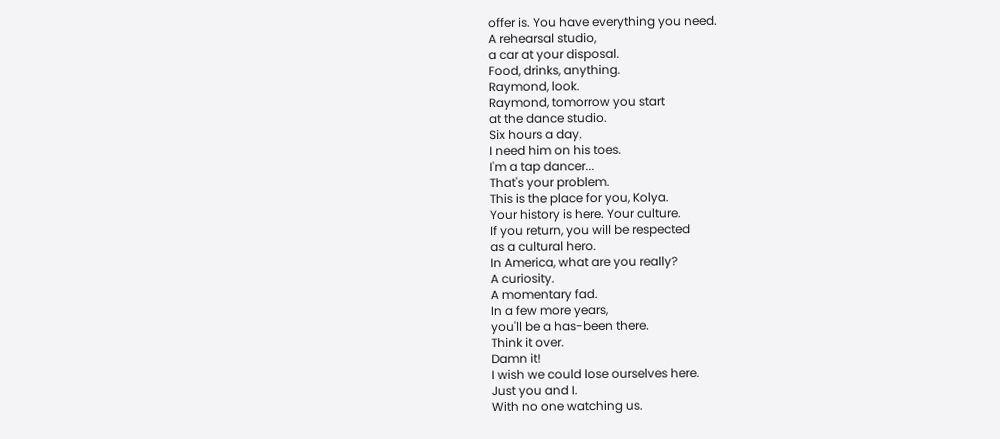offer is. You have everything you need.
A rehearsal studio,
a car at your disposal.
Food, drinks, anything.
Raymond, look.
Raymond, tomorrow you start
at the dance studio.
Six hours a day.
I need him on his toes.
I'm a tap dancer...
That's your problem.
This is the place for you, Kolya.
Your history is here. Your culture.
If you return, you will be respected
as a cultural hero.
In America, what are you really?
A curiosity.
A momentary fad.
In a few more years,
you'll be a has-been there.
Think it over.
Damn it!
I wish we could lose ourselves here.
Just you and I.
With no one watching us.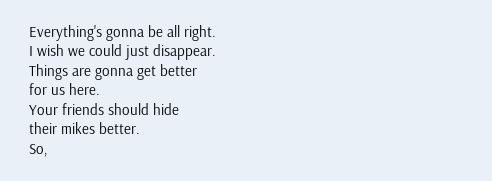Everything's gonna be all right.
I wish we could just disappear.
Things are gonna get better
for us here.
Your friends should hide
their mikes better.
So,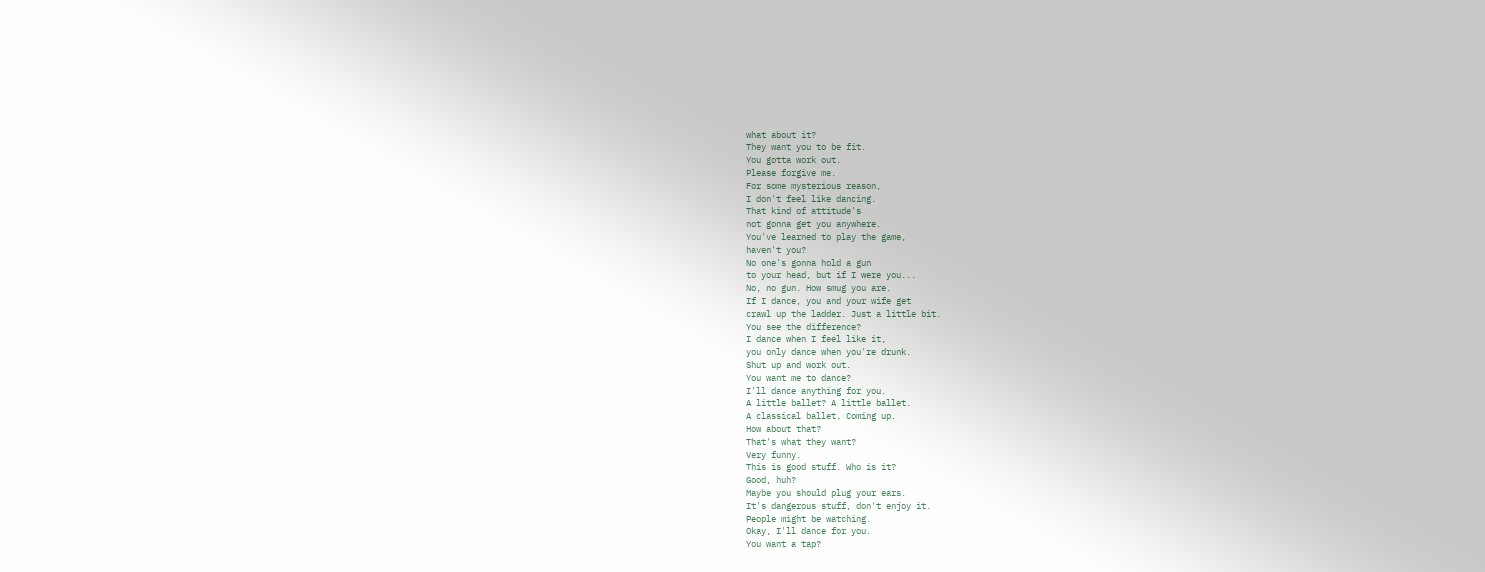what about it?
They want you to be fit.
You gotta work out.
Please forgive me.
For some mysterious reason,
I don't feel like dancing.
That kind of attitude's
not gonna get you anywhere.
You've learned to play the game,
haven't you?
No one's gonna hold a gun
to your head, but if I were you...
No, no gun. How smug you are.
If I dance, you and your wife get
crawl up the ladder. Just a little bit.
You see the difference?
I dance when I feel like it,
you only dance when you're drunk.
Shut up and work out.
You want me to dance?
I'll dance anything for you.
A little ballet? A little ballet.
A classical ballet. Coming up.
How about that?
That's what they want?
Very funny.
This is good stuff. Who is it?
Good, huh?
Maybe you should plug your ears.
It's dangerous stuff, don't enjoy it.
People might be watching.
Okay, I'll dance for you.
You want a tap?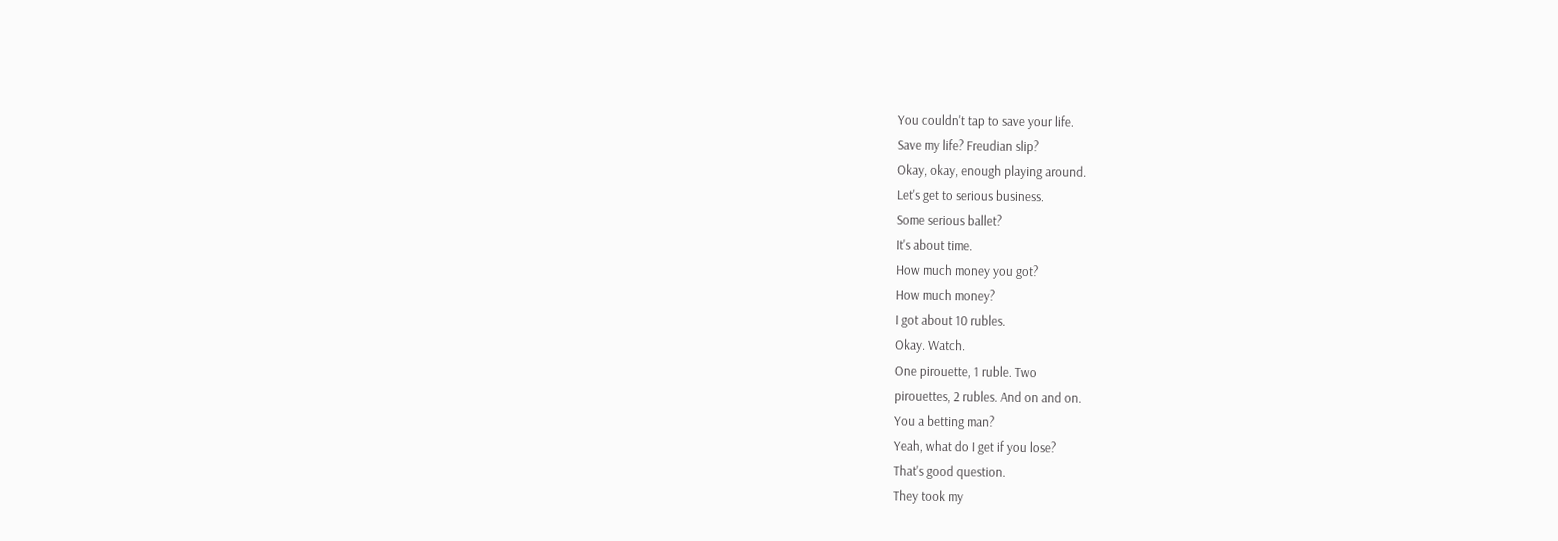You couldn't tap to save your life.
Save my life? Freudian slip?
Okay, okay, enough playing around.
Let's get to serious business.
Some serious ballet?
It's about time.
How much money you got?
How much money?
I got about 10 rubles.
Okay. Watch.
One pirouette, 1 ruble. Two
pirouettes, 2 rubles. And on and on.
You a betting man?
Yeah, what do I get if you lose?
That's good question.
They took my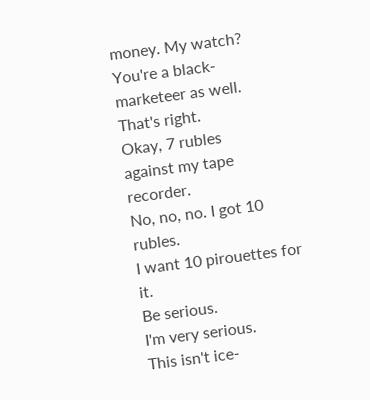money. My watch?
You're a black-marketeer as well.
That's right.
Okay, 7 rubles
against my tape recorder.
No, no, no. I got 10 rubles.
I want 10 pirouettes for it.
Be serious.
I'm very serious.
This isn't ice-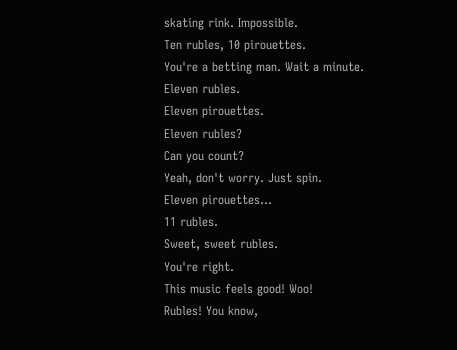skating rink. Impossible.
Ten rubles, 10 pirouettes.
You're a betting man. Wait a minute.
Eleven rubles.
Eleven pirouettes.
Eleven rubles?
Can you count?
Yeah, don't worry. Just spin.
Eleven pirouettes...
11 rubles.
Sweet, sweet rubles.
You're right.
This music feels good! Woo!
Rubles! You know,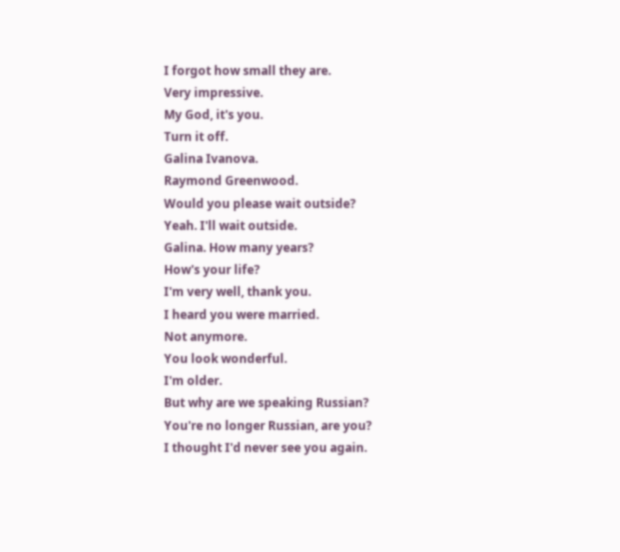I forgot how small they are.
Very impressive.
My God, it's you.
Turn it off.
Galina Ivanova.
Raymond Greenwood.
Would you please wait outside?
Yeah. I'll wait outside.
Galina. How many years?
How's your life?
I'm very well, thank you.
I heard you were married.
Not anymore.
You look wonderful.
I'm older.
But why are we speaking Russian?
You're no longer Russian, are you?
I thought I'd never see you again.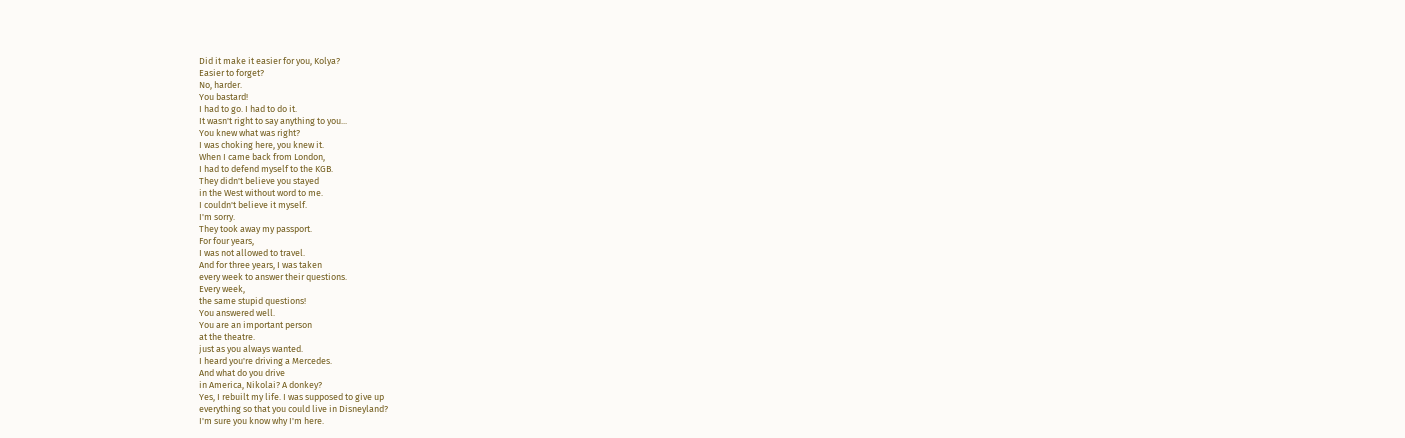Did it make it easier for you, Kolya?
Easier to forget?
No, harder.
You bastard!
I had to go. I had to do it.
It wasn't right to say anything to you...
You knew what was right?
I was choking here, you knew it.
When I came back from London,
I had to defend myself to the KGB.
They didn't believe you stayed
in the West without word to me.
I couldn't believe it myself.
I'm sorry.
They took away my passport.
For four years,
I was not allowed to travel.
And for three years, I was taken
every week to answer their questions.
Every week,
the same stupid questions!
You answered well.
You are an important person
at the theatre.
just as you always wanted.
I heard you're driving a Mercedes.
And what do you drive
in America, Nikolai? A donkey?
Yes, I rebuilt my life. I was supposed to give up
everything so that you could live in Disneyland?
I'm sure you know why I'm here.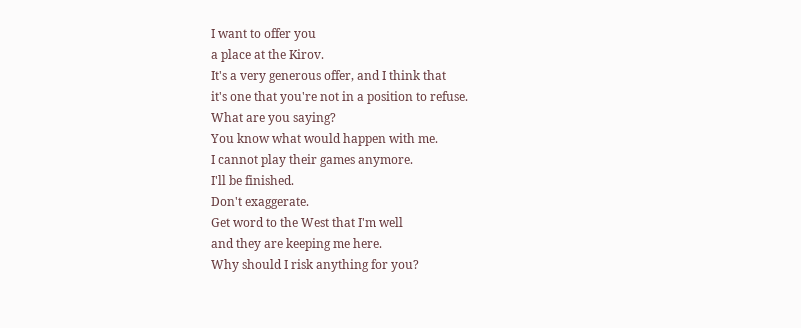I want to offer you
a place at the Kirov.
It's a very generous offer, and I think that
it's one that you're not in a position to refuse.
What are you saying?
You know what would happen with me.
I cannot play their games anymore.
I'll be finished.
Don't exaggerate.
Get word to the West that I'm well
and they are keeping me here.
Why should I risk anything for you?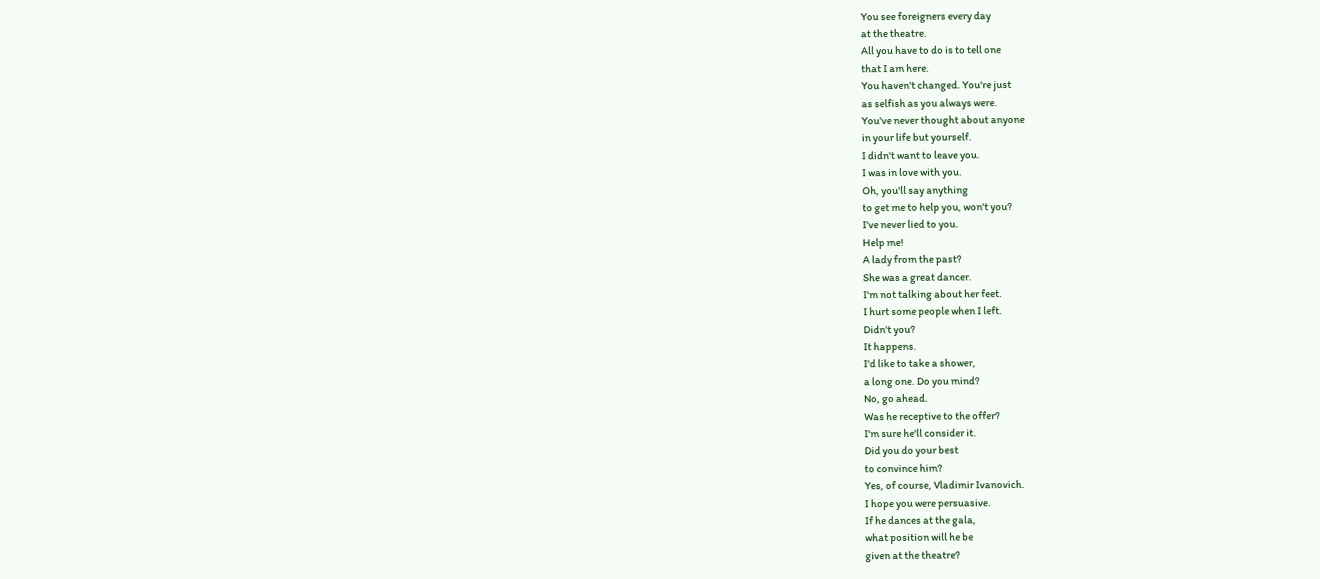You see foreigners every day
at the theatre.
All you have to do is to tell one
that I am here.
You haven't changed. You're just
as selfish as you always were.
You've never thought about anyone
in your life but yourself.
I didn't want to leave you.
I was in love with you.
Oh, you'll say anything
to get me to help you, won't you?
I've never lied to you.
Help me!
A lady from the past?
She was a great dancer.
I'm not talking about her feet.
I hurt some people when I left.
Didn't you?
It happens.
I'd like to take a shower,
a long one. Do you mind?
No, go ahead.
Was he receptive to the offer?
I'm sure he'll consider it.
Did you do your best
to convince him?
Yes, of course, Vladimir Ivanovich.
I hope you were persuasive.
If he dances at the gala,
what position will he be
given at the theatre?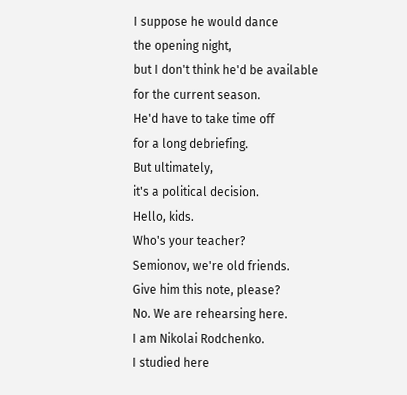I suppose he would dance
the opening night,
but I don't think he'd be available
for the current season.
He'd have to take time off
for a long debriefing.
But ultimately,
it's a political decision.
Hello, kids.
Who's your teacher?
Semionov, we're old friends.
Give him this note, please?
No. We are rehearsing here.
I am Nikolai Rodchenko.
I studied here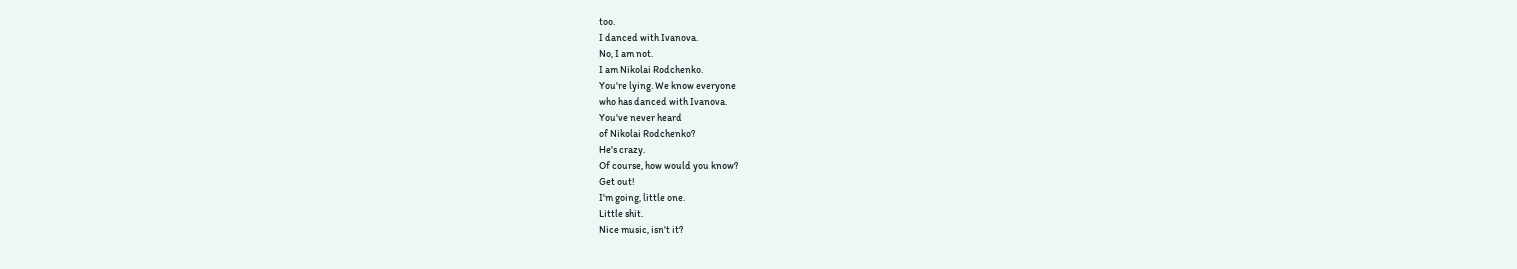too.
I danced with Ivanova.
No, I am not.
I am Nikolai Rodchenko.
You're lying. We know everyone
who has danced with Ivanova.
You've never heard
of Nikolai Rodchenko?
He's crazy.
Of course, how would you know?
Get out!
I'm going, little one.
Little shit.
Nice music, isn't it?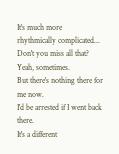It's much more
rhythmically complicated...
Don't you miss all that?
Yeah, sometimes.
But there's nothing there for me now.
I'd be arrested if I went back there.
It's a different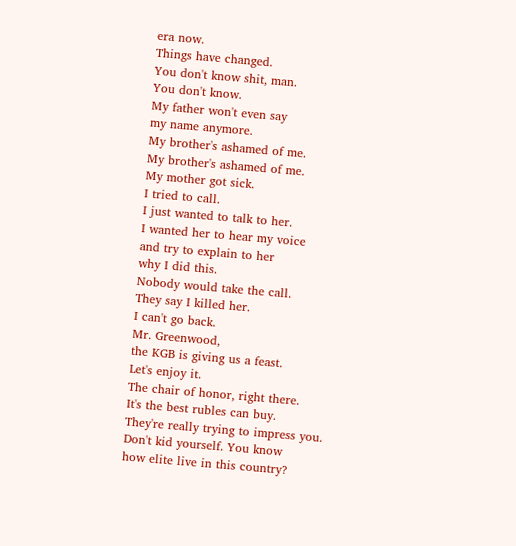era now.
Things have changed.
You don't know shit, man.
You don't know.
My father won't even say
my name anymore.
My brother's ashamed of me.
My brother's ashamed of me.
My mother got sick.
I tried to call.
I just wanted to talk to her.
I wanted her to hear my voice
and try to explain to her
why I did this.
Nobody would take the call.
They say I killed her.
I can't go back.
Mr. Greenwood,
the KGB is giving us a feast.
Let's enjoy it.
The chair of honor, right there.
It's the best rubles can buy.
They're really trying to impress you.
Don't kid yourself. You know
how elite live in this country?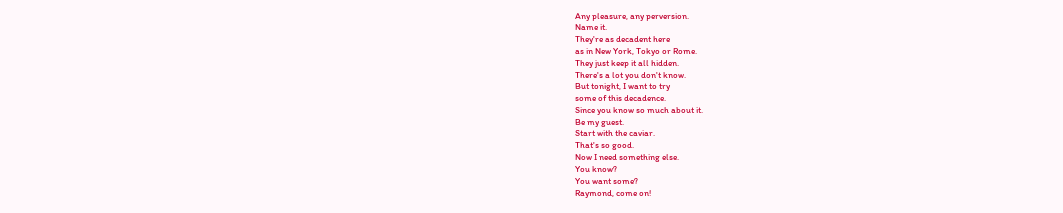Any pleasure, any perversion.
Name it.
They're as decadent here
as in New York, Tokyo or Rome.
They just keep it all hidden.
There's a lot you don't know.
But tonight, I want to try
some of this decadence.
Since you know so much about it.
Be my guest.
Start with the caviar.
That's so good.
Now I need something else.
You know?
You want some?
Raymond, come on!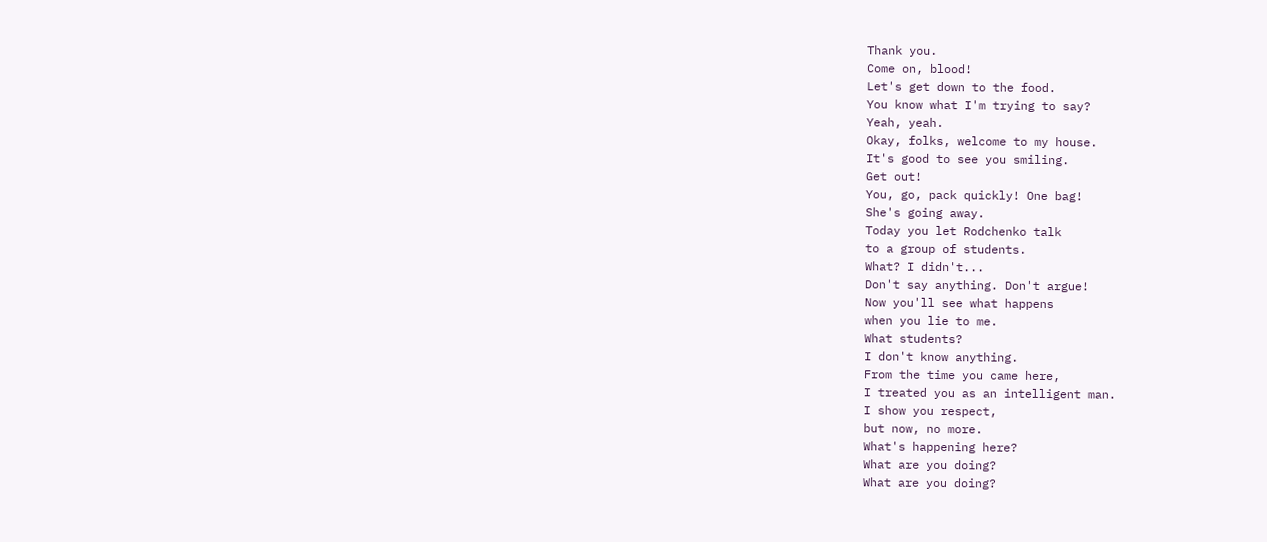Thank you.
Come on, blood!
Let's get down to the food.
You know what I'm trying to say?
Yeah, yeah.
Okay, folks, welcome to my house.
It's good to see you smiling.
Get out!
You, go, pack quickly! One bag!
She's going away.
Today you let Rodchenko talk
to a group of students.
What? I didn't...
Don't say anything. Don't argue!
Now you'll see what happens
when you lie to me.
What students?
I don't know anything.
From the time you came here,
I treated you as an intelligent man.
I show you respect,
but now, no more.
What's happening here?
What are you doing?
What are you doing?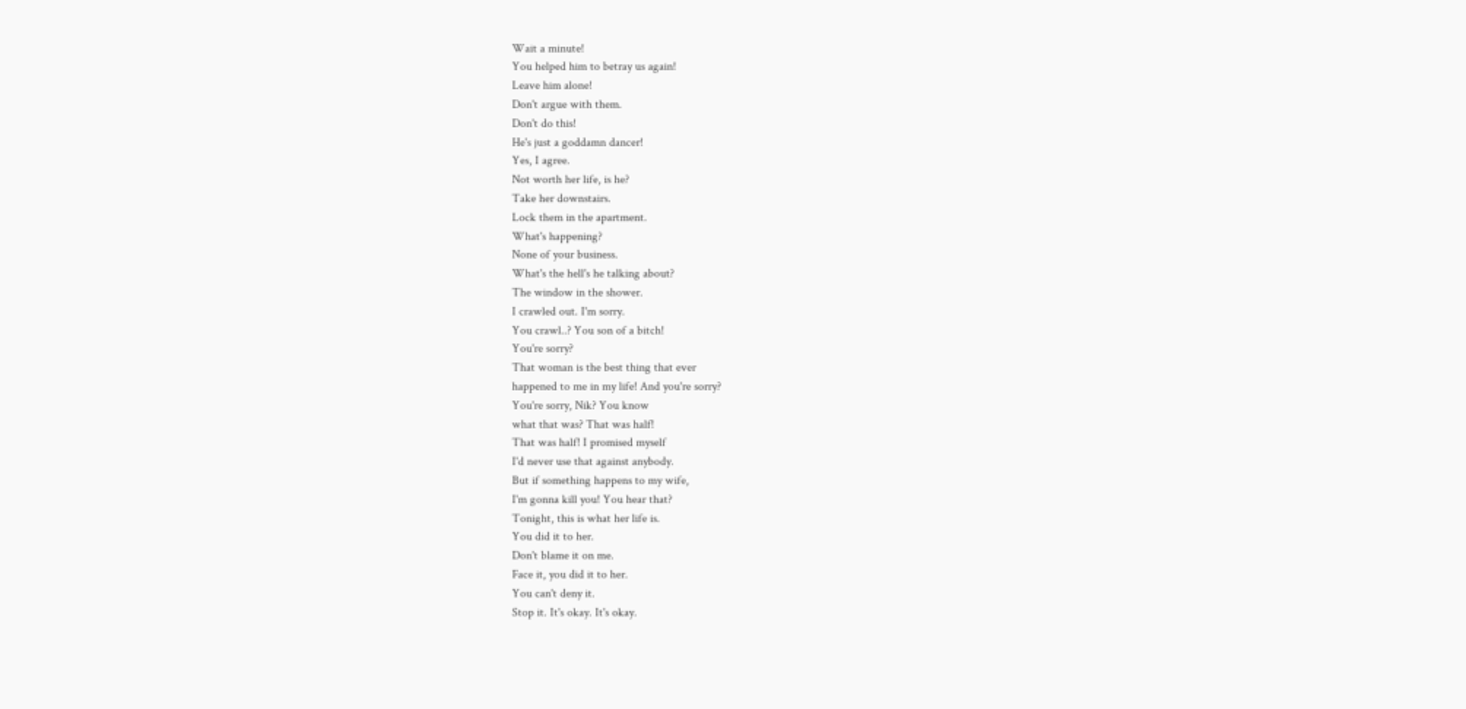Wait a minute!
You helped him to betray us again!
Leave him alone!
Don't argue with them.
Don't do this!
He's just a goddamn dancer!
Yes, I agree.
Not worth her life, is he?
Take her downstairs.
Lock them in the apartment.
What's happening?
None of your business.
What's the hell's he talking about?
The window in the shower.
I crawled out. I'm sorry.
You crawl..? You son of a bitch!
You're sorry?
That woman is the best thing that ever
happened to me in my life! And you're sorry?
You're sorry, Nik? You know
what that was? That was half!
That was half! I promised myself
I'd never use that against anybody.
But if something happens to my wife,
I'm gonna kill you! You hear that?
Tonight, this is what her life is.
You did it to her.
Don't blame it on me.
Face it, you did it to her.
You can't deny it.
Stop it. It's okay. It's okay.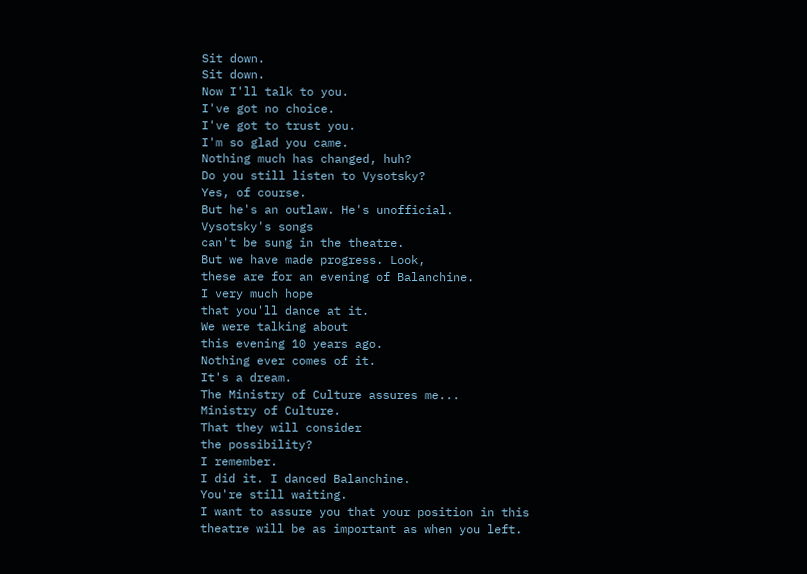Sit down.
Sit down.
Now I'll talk to you.
I've got no choice.
I've got to trust you.
I'm so glad you came.
Nothing much has changed, huh?
Do you still listen to Vysotsky?
Yes, of course.
But he's an outlaw. He's unofficial.
Vysotsky's songs
can't be sung in the theatre.
But we have made progress. Look,
these are for an evening of Balanchine.
I very much hope
that you'll dance at it.
We were talking about
this evening 10 years ago.
Nothing ever comes of it.
It's a dream.
The Ministry of Culture assures me...
Ministry of Culture.
That they will consider
the possibility?
I remember.
I did it. I danced Balanchine.
You're still waiting.
I want to assure you that your position in this
theatre will be as important as when you left.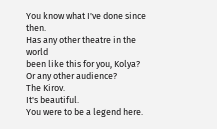You know what I've done since then.
Has any other theatre in the world
been like this for you, Kolya?
Or any other audience?
The Kirov.
It's beautiful.
You were to be a legend here.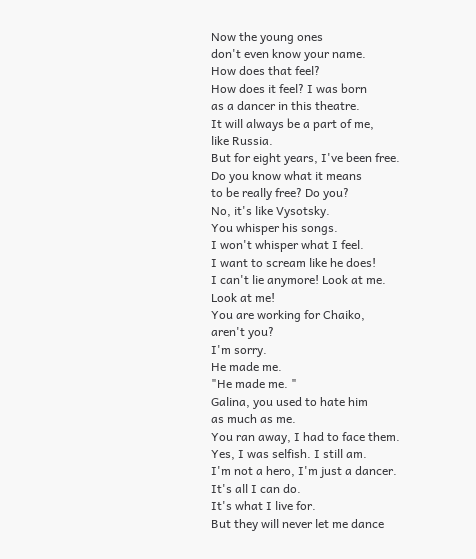Now the young ones
don't even know your name.
How does that feel?
How does it feel? I was born
as a dancer in this theatre.
It will always be a part of me,
like Russia.
But for eight years, I've been free.
Do you know what it means
to be really free? Do you?
No, it's like Vysotsky.
You whisper his songs.
I won't whisper what I feel.
I want to scream like he does!
I can't lie anymore! Look at me.
Look at me!
You are working for Chaiko,
aren't you?
I'm sorry.
He made me.
"He made me. "
Galina, you used to hate him
as much as me.
You ran away, I had to face them.
Yes, I was selfish. I still am.
I'm not a hero, I'm just a dancer.
It's all I can do.
It's what I live for.
But they will never let me dance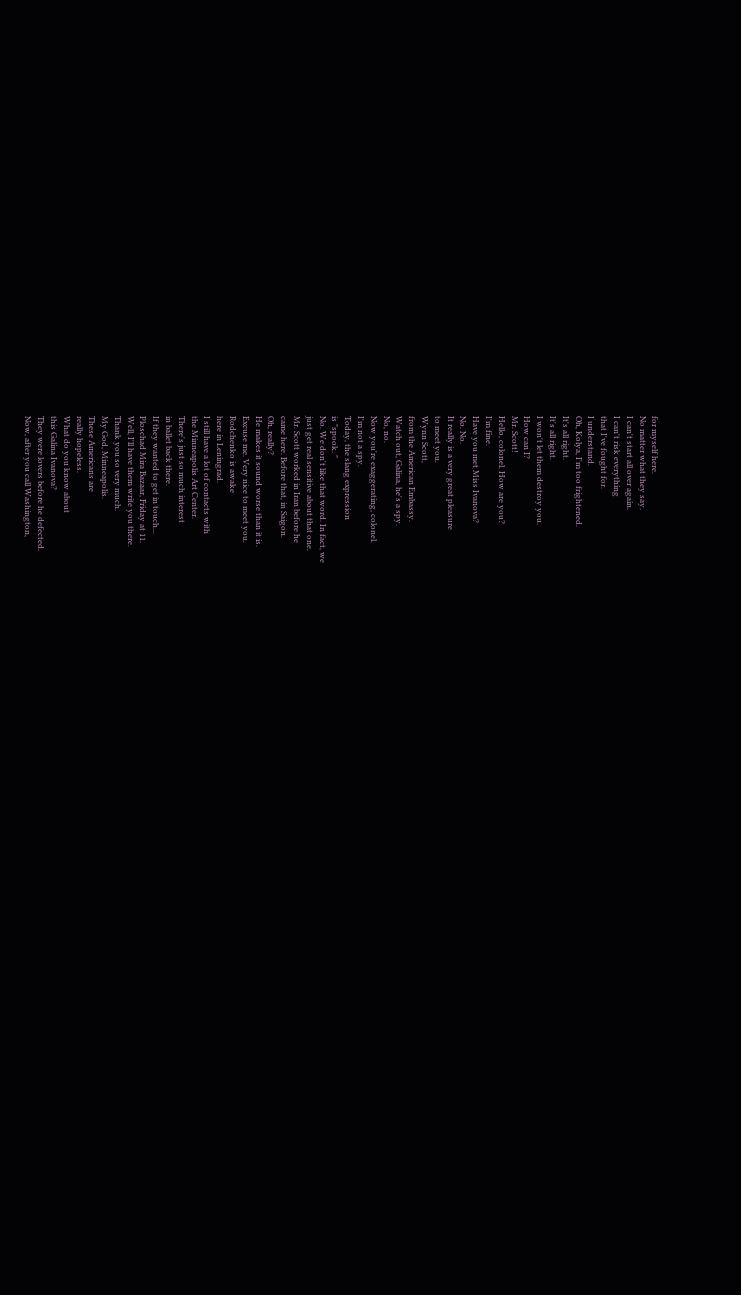for myself here.
No matter what they say.
I can't start all over again.
I can't risk everything
that I've fought for.
I understand.
Oh, Kolya, I'm too frightened.
It's all right.
It's all right.
I won't let them destroy you.
How can I?
Mr. Scott!
Hello, colonel. How are you?
I'm fine.
Have you met Miss Ivanova?
No. No.
It really is a very great pleasure
to meet you.
Wynn Scott,
from the American Embassy.
Watch out, Galina, he's a spy.
No, no.
Now you're exaggerating, colonel.
I'm not a spy.
Today, the slang expression
is "spook. "
No. We don't like that word. In fact, we
just get real sensitive about that one.
Mr. Scott worked in Iran before he
came here. Before that, in Saigon.
Oh, really?
He makes it sound worse than it is.
Excuse me. Very nice to meet you.
Rodchenko is awake
here in Leningrad.
I still have a lot of contacts with
the Minneapolis Art Center.
There's just so much interest
in ballet back there.
If they wanted to get in touch...
Ploschad Mira Bazaar, Friday at 11.
Well, I'll have them write you there.
Thank you so very much.
My God, Minneapolis.
These Americans are
really hopeless.
What do you know about
this Galina Ivanova?
They were lovers before he defected.
Now, after you call Washington,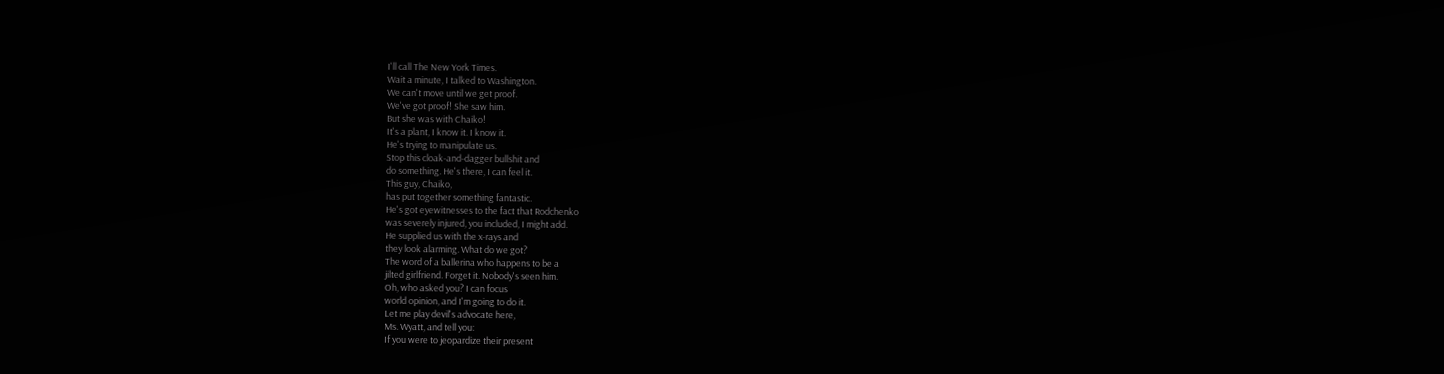I'll call The New York Times.
Wait a minute, I talked to Washington.
We can't move until we get proof.
We've got proof! She saw him.
But she was with Chaiko!
It's a plant, I know it. I know it.
He's trying to manipulate us.
Stop this cloak-and-dagger bullshit and
do something. He's there, I can feel it.
This guy, Chaiko,
has put together something fantastic.
He's got eyewitnesses to the fact that Rodchenko
was severely injured, you included, I might add.
He supplied us with the x-rays and
they look alarming. What do we got?
The word of a ballerina who happens to be a
jilted girlfriend. Forget it. Nobody's seen him.
Oh, who asked you? I can focus
world opinion, and I'm going to do it.
Let me play devil's advocate here,
Ms. Wyatt, and tell you:
If you were to jeopardize their present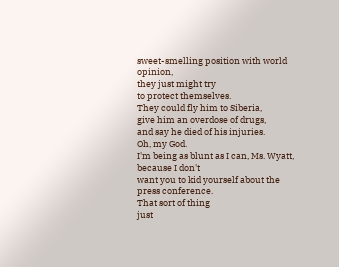sweet-smelling position with world opinion,
they just might try
to protect themselves.
They could fly him to Siberia,
give him an overdose of drugs,
and say he died of his injuries.
Oh, my God.
I'm being as blunt as I can, Ms. Wyatt, because I don't
want you to kid yourself about the press conference.
That sort of thing
just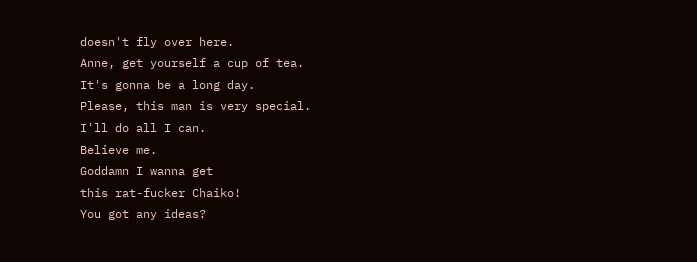doesn't fly over here.
Anne, get yourself a cup of tea.
It's gonna be a long day.
Please, this man is very special.
I'll do all I can.
Believe me.
Goddamn I wanna get
this rat-fucker Chaiko!
You got any ideas?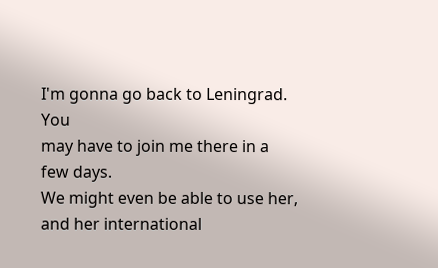I'm gonna go back to Leningrad. You
may have to join me there in a few days.
We might even be able to use her,
and her international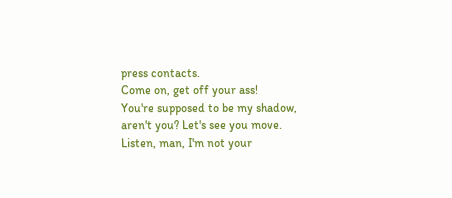press contacts.
Come on, get off your ass!
You're supposed to be my shadow,
aren't you? Let's see you move.
Listen, man, I'm not your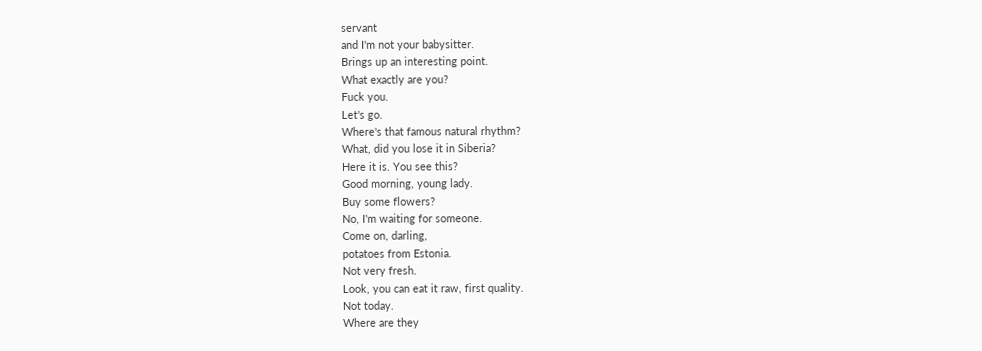servant
and I'm not your babysitter.
Brings up an interesting point.
What exactly are you?
Fuck you.
Let's go.
Where's that famous natural rhythm?
What, did you lose it in Siberia?
Here it is. You see this?
Good morning, young lady.
Buy some flowers?
No, I'm waiting for someone.
Come on, darling,
potatoes from Estonia.
Not very fresh.
Look, you can eat it raw, first quality.
Not today.
Where are they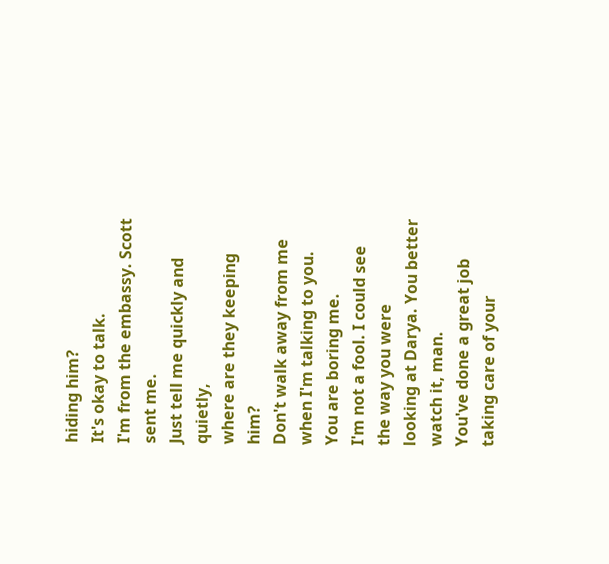hiding him?
It's okay to talk.
I'm from the embassy. Scott sent me.
Just tell me quickly and quietly,
where are they keeping him?
Don't walk away from me
when I'm talking to you.
You are boring me.
I'm not a fool. I could see the way you were
looking at Darya. You better watch it, man.
You've done a great job
taking care of your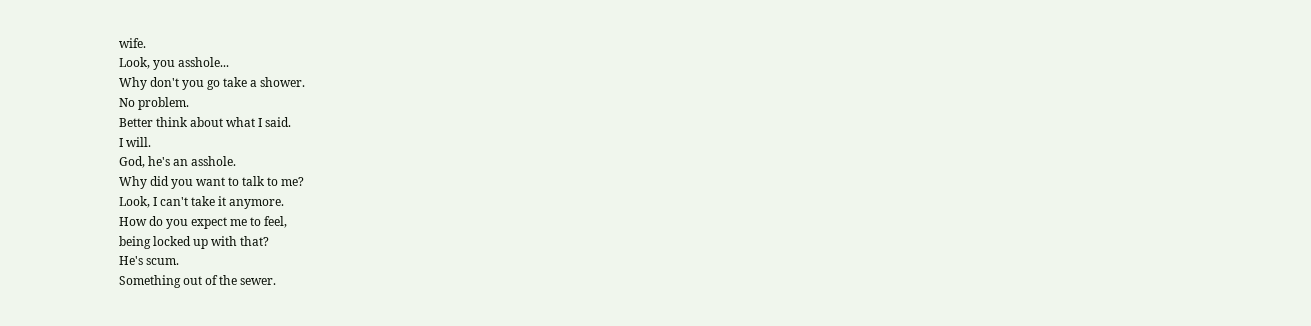wife.
Look, you asshole...
Why don't you go take a shower.
No problem.
Better think about what I said.
I will.
God, he's an asshole.
Why did you want to talk to me?
Look, I can't take it anymore.
How do you expect me to feel,
being locked up with that?
He's scum.
Something out of the sewer.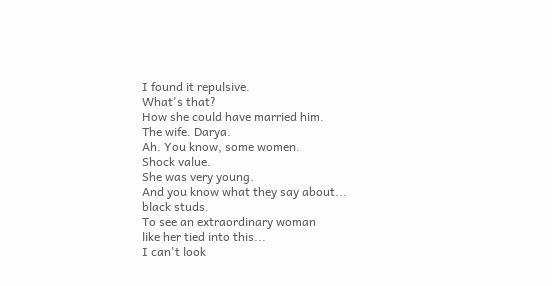I found it repulsive.
What's that?
How she could have married him.
The wife. Darya.
Ah. You know, some women.
Shock value.
She was very young.
And you know what they say about...
black studs.
To see an extraordinary woman
like her tied into this...
I can't look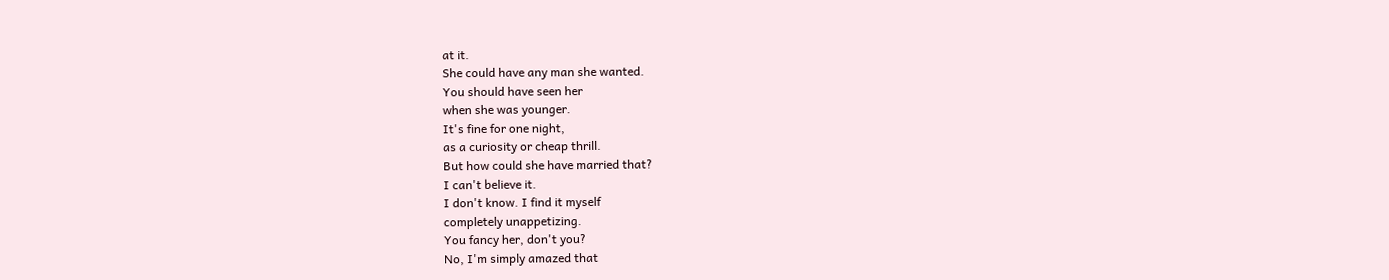at it.
She could have any man she wanted.
You should have seen her
when she was younger.
It's fine for one night,
as a curiosity or cheap thrill.
But how could she have married that?
I can't believe it.
I don't know. I find it myself
completely unappetizing.
You fancy her, don't you?
No, I'm simply amazed that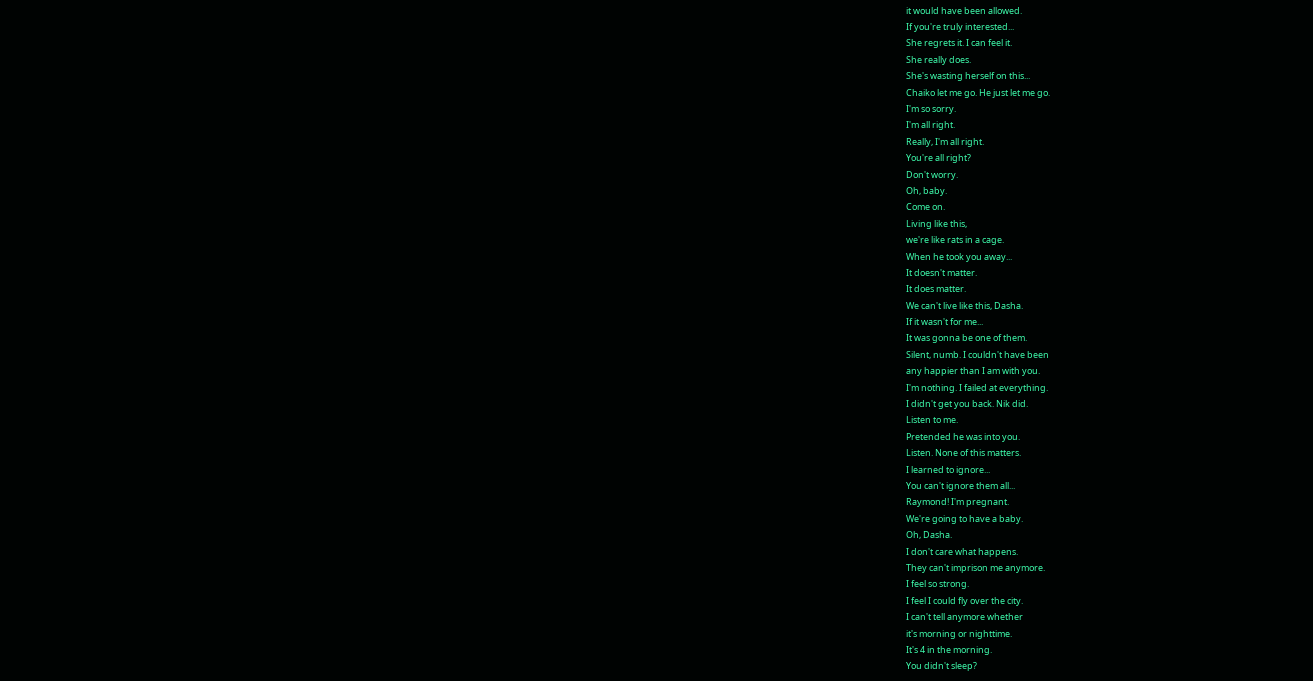it would have been allowed.
If you're truly interested...
She regrets it. I can feel it.
She really does.
She's wasting herself on this...
Chaiko let me go. He just let me go.
I'm so sorry.
I'm all right.
Really, I'm all right.
You're all right?
Don't worry.
Oh, baby.
Come on.
Living like this,
we're like rats in a cage.
When he took you away...
It doesn't matter.
It does matter.
We can't live like this, Dasha.
If it wasn't for me...
It was gonna be one of them.
Silent, numb. I couldn't have been
any happier than I am with you.
I'm nothing. I failed at everything.
I didn't get you back. Nik did.
Listen to me.
Pretended he was into you.
Listen. None of this matters.
I learned to ignore...
You can't ignore them all...
Raymond! I'm pregnant.
We're going to have a baby.
Oh, Dasha.
I don't care what happens.
They can't imprison me anymore.
I feel so strong.
I feel I could fly over the city.
I can't tell anymore whether
it's morning or nighttime.
It's 4 in the morning.
You didn't sleep?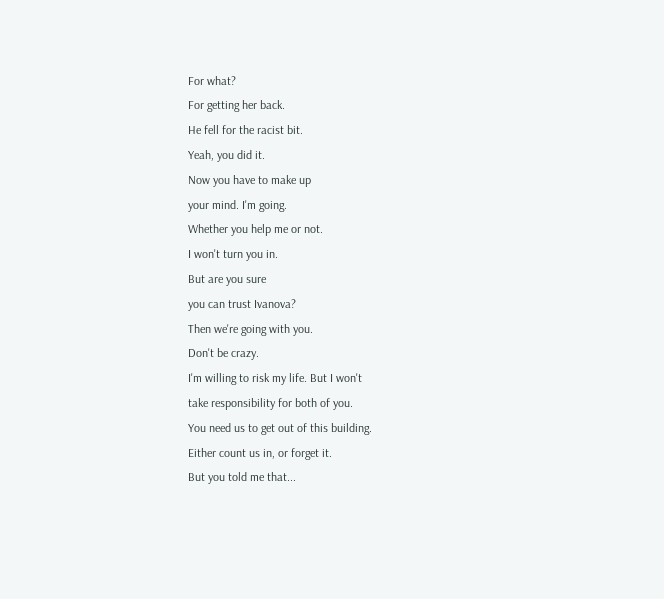For what?
For getting her back.
He fell for the racist bit.
Yeah, you did it.
Now you have to make up
your mind. I'm going.
Whether you help me or not.
I won't turn you in.
But are you sure
you can trust Ivanova?
Then we're going with you.
Don't be crazy.
I'm willing to risk my life. But I won't
take responsibility for both of you.
You need us to get out of this building.
Either count us in, or forget it.
But you told me that...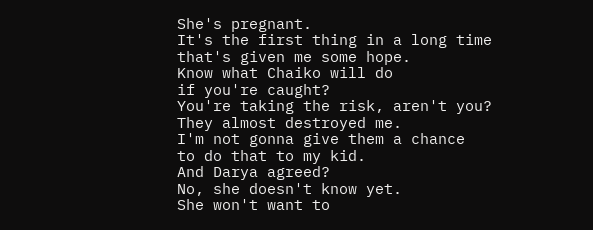She's pregnant.
It's the first thing in a long time
that's given me some hope.
Know what Chaiko will do
if you're caught?
You're taking the risk, aren't you?
They almost destroyed me.
I'm not gonna give them a chance
to do that to my kid.
And Darya agreed?
No, she doesn't know yet.
She won't want to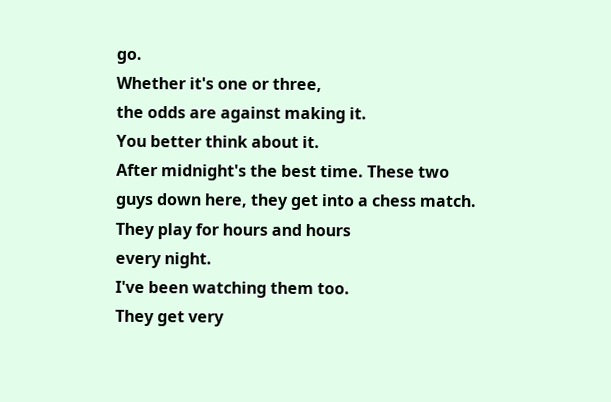go.
Whether it's one or three,
the odds are against making it.
You better think about it.
After midnight's the best time. These two
guys down here, they get into a chess match.
They play for hours and hours
every night.
I've been watching them too.
They get very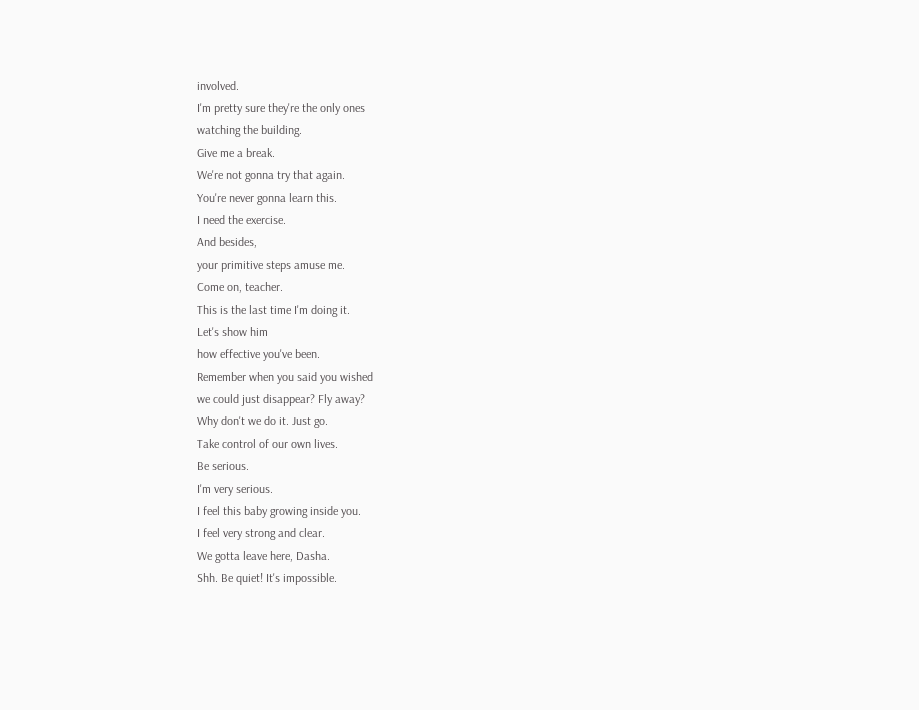involved.
I'm pretty sure they're the only ones
watching the building.
Give me a break.
We're not gonna try that again.
You're never gonna learn this.
I need the exercise.
And besides,
your primitive steps amuse me.
Come on, teacher.
This is the last time I'm doing it.
Let's show him
how effective you've been.
Remember when you said you wished
we could just disappear? Fly away?
Why don't we do it. Just go.
Take control of our own lives.
Be serious.
I'm very serious.
I feel this baby growing inside you.
I feel very strong and clear.
We gotta leave here, Dasha.
Shh. Be quiet! It's impossible.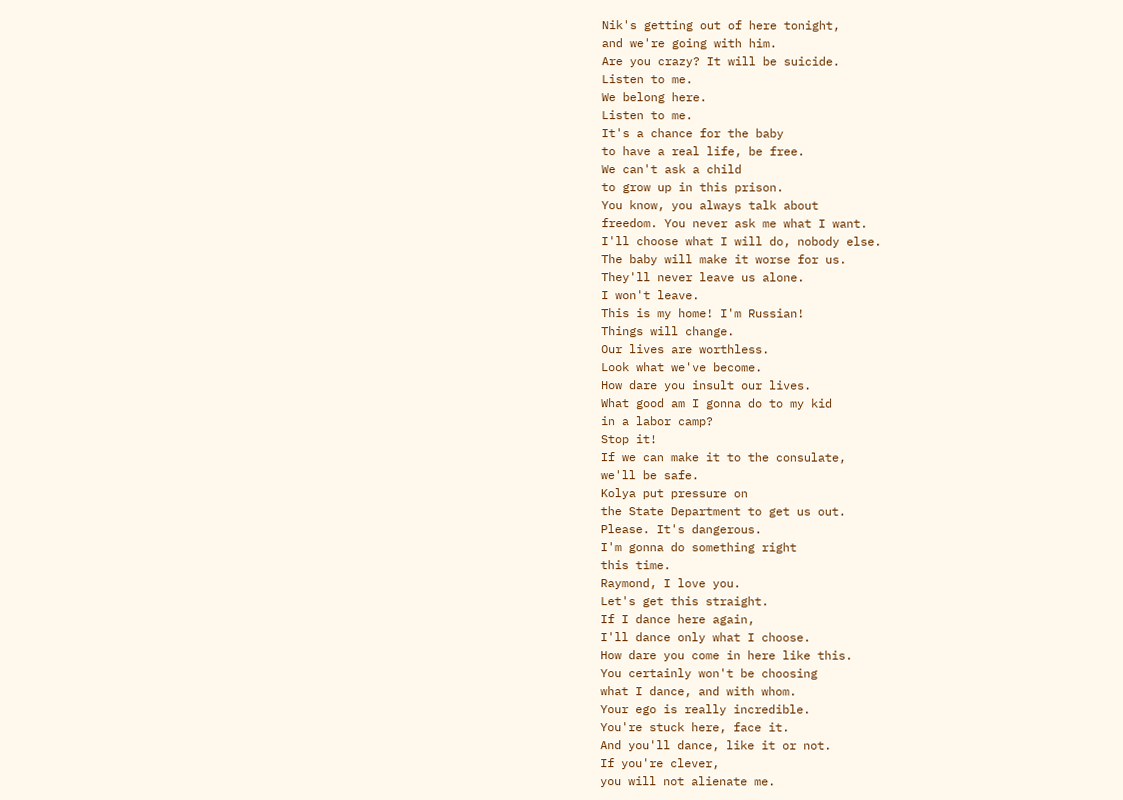Nik's getting out of here tonight,
and we're going with him.
Are you crazy? It will be suicide.
Listen to me.
We belong here.
Listen to me.
It's a chance for the baby
to have a real life, be free.
We can't ask a child
to grow up in this prison.
You know, you always talk about
freedom. You never ask me what I want.
I'll choose what I will do, nobody else.
The baby will make it worse for us.
They'll never leave us alone.
I won't leave.
This is my home! I'm Russian!
Things will change.
Our lives are worthless.
Look what we've become.
How dare you insult our lives.
What good am I gonna do to my kid
in a labor camp?
Stop it!
If we can make it to the consulate,
we'll be safe.
Kolya put pressure on
the State Department to get us out.
Please. It's dangerous.
I'm gonna do something right
this time.
Raymond, I love you.
Let's get this straight.
If I dance here again,
I'll dance only what I choose.
How dare you come in here like this.
You certainly won't be choosing
what I dance, and with whom.
Your ego is really incredible.
You're stuck here, face it.
And you'll dance, like it or not.
If you're clever,
you will not alienate me.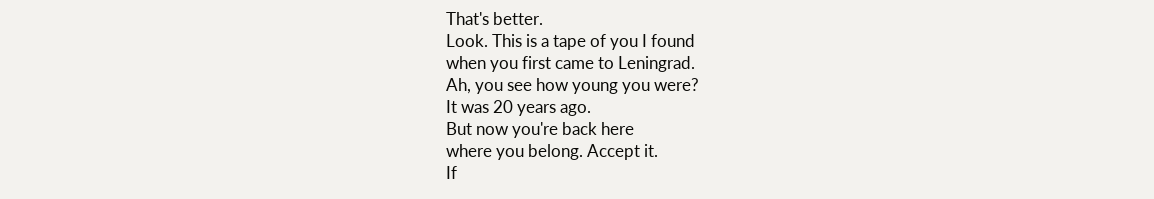That's better.
Look. This is a tape of you I found
when you first came to Leningrad.
Ah, you see how young you were?
It was 20 years ago.
But now you're back here
where you belong. Accept it.
If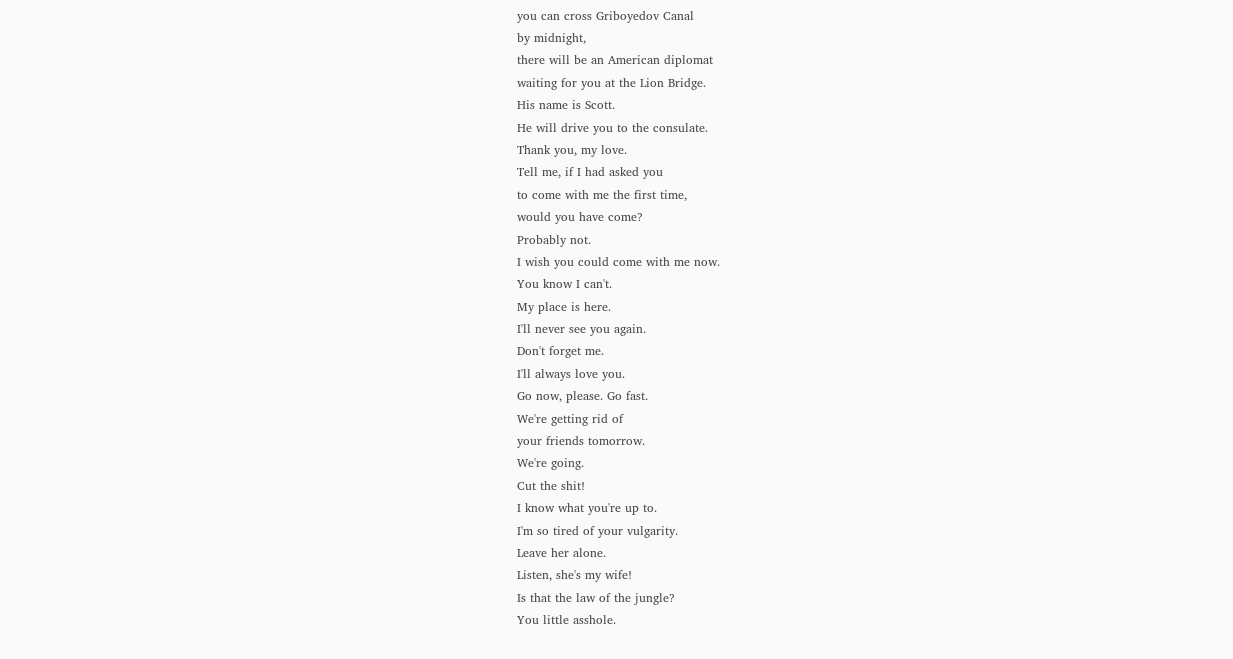you can cross Griboyedov Canal
by midnight,
there will be an American diplomat
waiting for you at the Lion Bridge.
His name is Scott.
He will drive you to the consulate.
Thank you, my love.
Tell me, if I had asked you
to come with me the first time,
would you have come?
Probably not.
I wish you could come with me now.
You know I can't.
My place is here.
I'll never see you again.
Don't forget me.
I'll always love you.
Go now, please. Go fast.
We're getting rid of
your friends tomorrow.
We're going.
Cut the shit!
I know what you're up to.
I'm so tired of your vulgarity.
Leave her alone.
Listen, she's my wife!
Is that the law of the jungle?
You little asshole.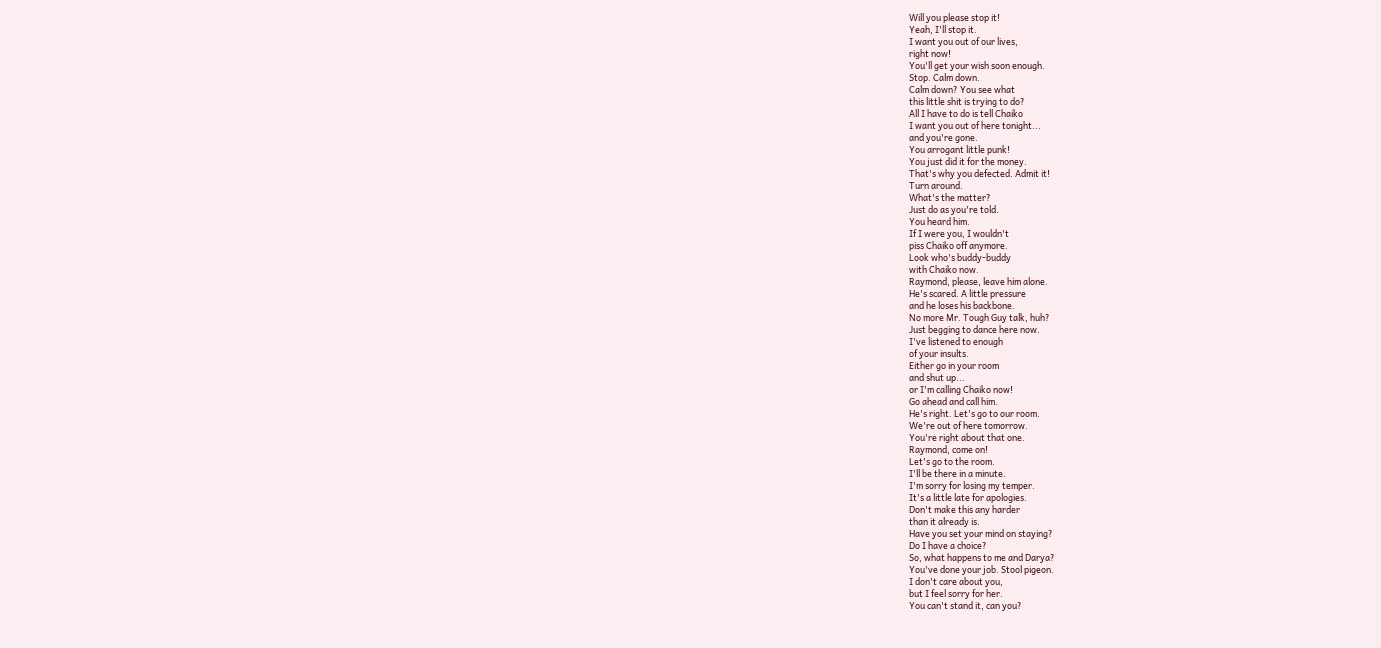Will you please stop it!
Yeah, I'll stop it.
I want you out of our lives,
right now!
You'll get your wish soon enough.
Stop. Calm down.
Calm down? You see what
this little shit is trying to do?
All I have to do is tell Chaiko
I want you out of here tonight...
and you're gone.
You arrogant little punk!
You just did it for the money.
That's why you defected. Admit it!
Turn around.
What's the matter?
Just do as you're told.
You heard him.
If I were you, I wouldn't
piss Chaiko off anymore.
Look who's buddy-buddy
with Chaiko now.
Raymond, please, leave him alone.
He's scared. A little pressure
and he loses his backbone.
No more Mr. Tough Guy talk, huh?
Just begging to dance here now.
I've listened to enough
of your insults.
Either go in your room
and shut up...
or I'm calling Chaiko now!
Go ahead and call him.
He's right. Let's go to our room.
We're out of here tomorrow.
You're right about that one.
Raymond, come on!
Let's go to the room.
I'll be there in a minute.
I'm sorry for losing my temper.
It's a little late for apologies.
Don't make this any harder
than it already is.
Have you set your mind on staying?
Do I have a choice?
So, what happens to me and Darya?
You've done your job. Stool pigeon.
I don't care about you,
but I feel sorry for her.
You can't stand it, can you?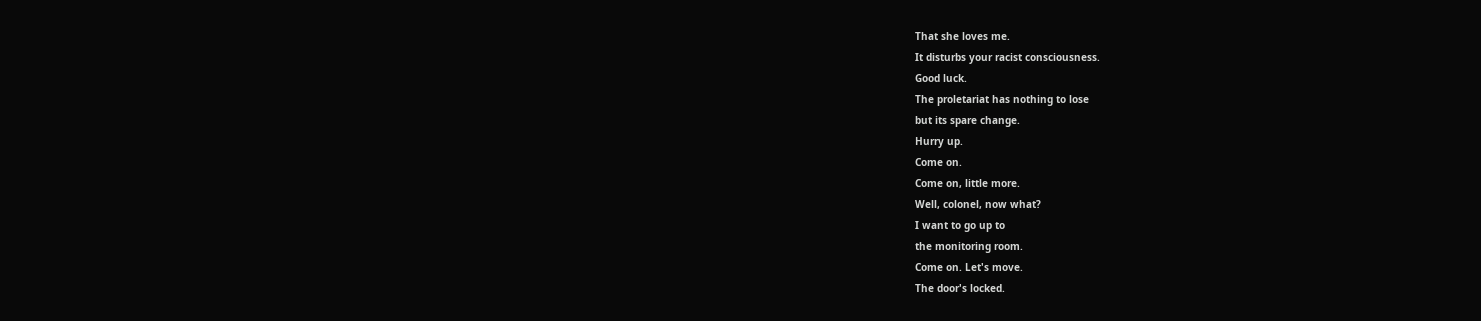That she loves me.
It disturbs your racist consciousness.
Good luck.
The proletariat has nothing to lose
but its spare change.
Hurry up.
Come on.
Come on, little more.
Well, colonel, now what?
I want to go up to
the monitoring room.
Come on. Let's move.
The door's locked.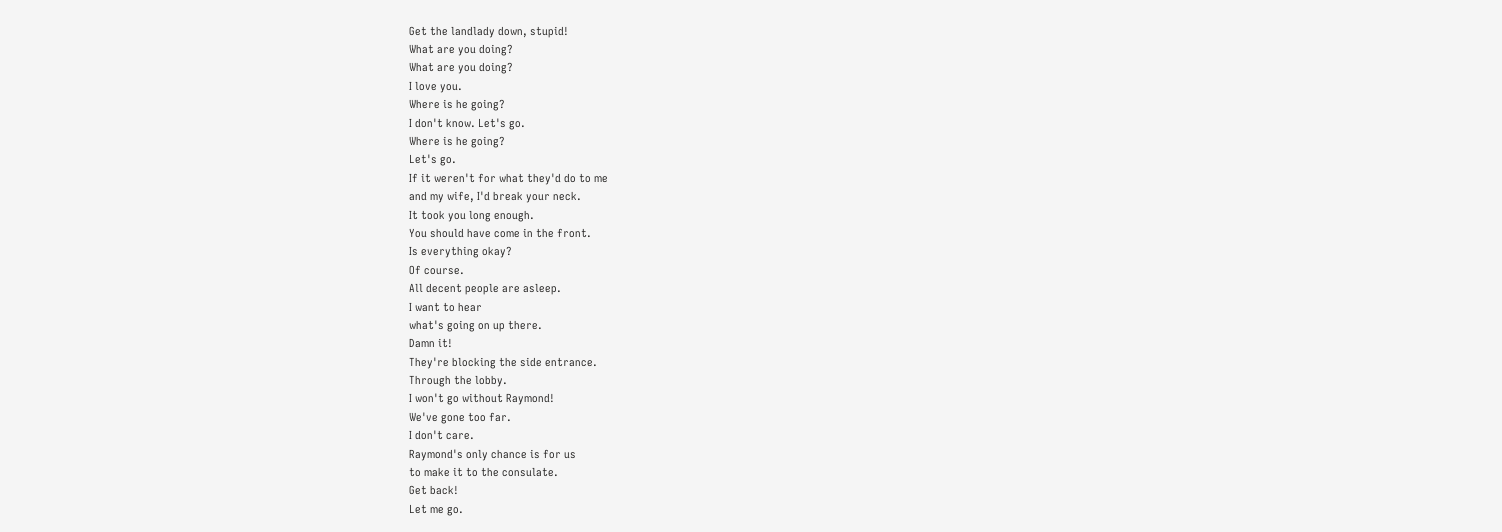Get the landlady down, stupid!
What are you doing?
What are you doing?
I love you.
Where is he going?
I don't know. Let's go.
Where is he going?
Let's go.
If it weren't for what they'd do to me
and my wife, I'd break your neck.
It took you long enough.
You should have come in the front.
Is everything okay?
Of course.
All decent people are asleep.
I want to hear
what's going on up there.
Damn it!
They're blocking the side entrance.
Through the lobby.
I won't go without Raymond!
We've gone too far.
I don't care.
Raymond's only chance is for us
to make it to the consulate.
Get back!
Let me go.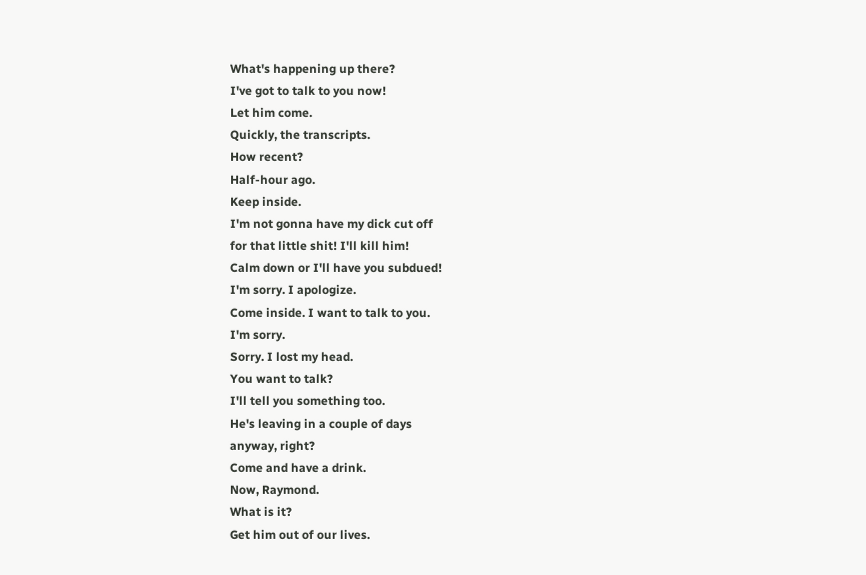What's happening up there?
I've got to talk to you now!
Let him come.
Quickly, the transcripts.
How recent?
Half-hour ago.
Keep inside.
I'm not gonna have my dick cut off
for that little shit! I'll kill him!
Calm down or I'll have you subdued!
I'm sorry. I apologize.
Come inside. I want to talk to you.
I'm sorry.
Sorry. I lost my head.
You want to talk?
I'll tell you something too.
He's leaving in a couple of days
anyway, right?
Come and have a drink.
Now, Raymond.
What is it?
Get him out of our lives.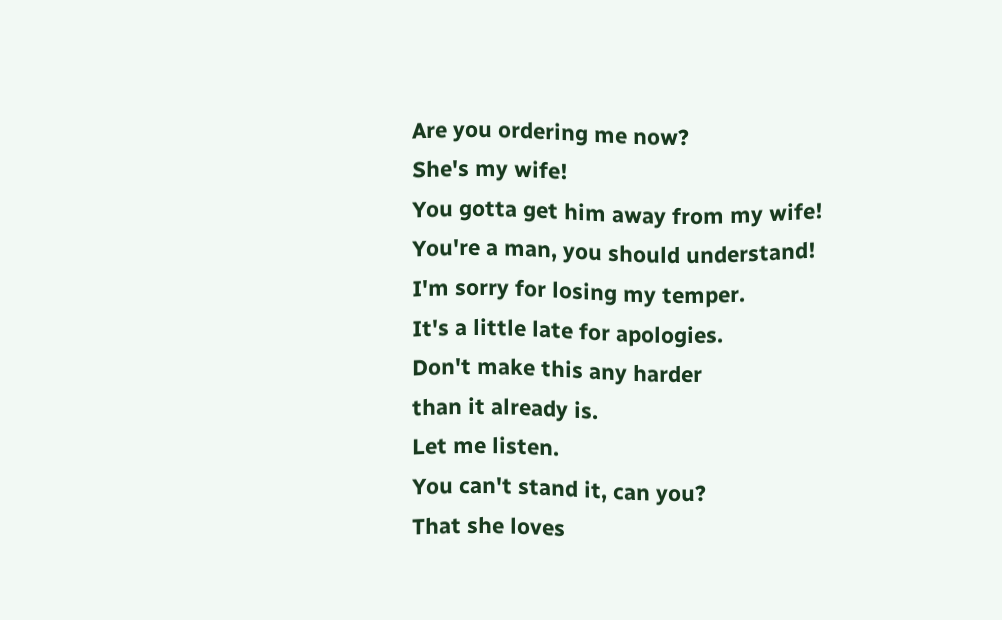Are you ordering me now?
She's my wife!
You gotta get him away from my wife!
You're a man, you should understand!
I'm sorry for losing my temper.
It's a little late for apologies.
Don't make this any harder
than it already is.
Let me listen.
You can't stand it, can you?
That she loves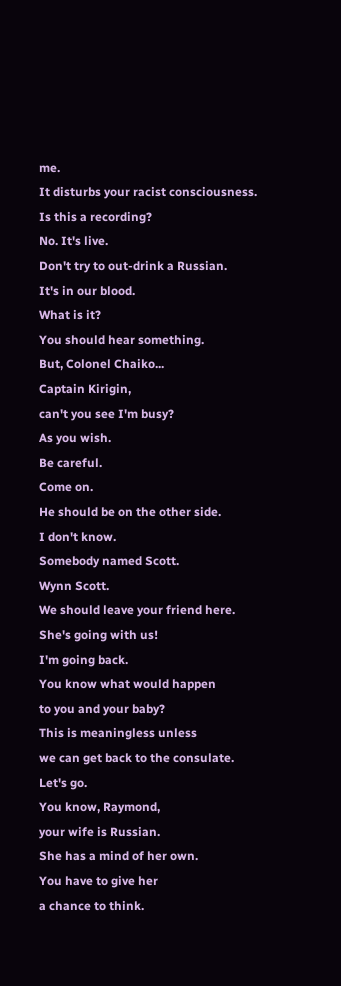me.
It disturbs your racist consciousness.
Is this a recording?
No. It's live.
Don't try to out-drink a Russian.
It's in our blood.
What is it?
You should hear something.
But, Colonel Chaiko...
Captain Kirigin,
can't you see I'm busy?
As you wish.
Be careful.
Come on.
He should be on the other side.
I don't know.
Somebody named Scott.
Wynn Scott.
We should leave your friend here.
She's going with us!
I'm going back.
You know what would happen
to you and your baby?
This is meaningless unless
we can get back to the consulate.
Let's go.
You know, Raymond,
your wife is Russian.
She has a mind of her own.
You have to give her
a chance to think.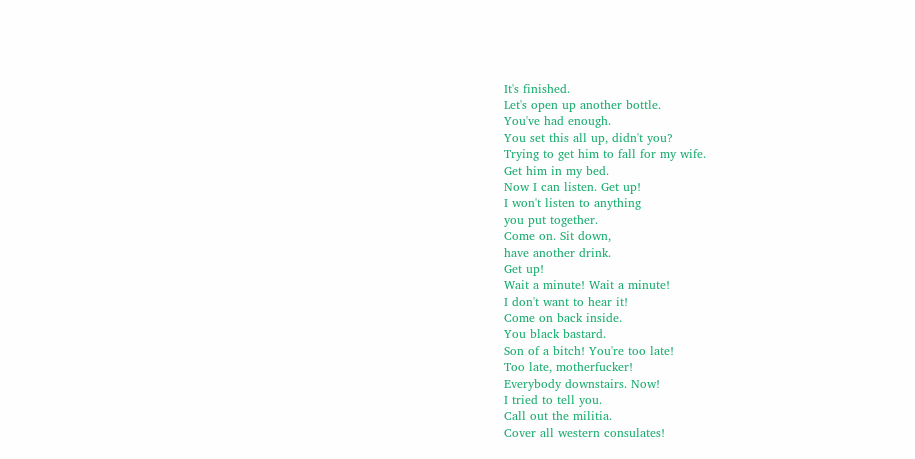It's finished.
Let's open up another bottle.
You've had enough.
You set this all up, didn't you?
Trying to get him to fall for my wife.
Get him in my bed.
Now I can listen. Get up!
I won't listen to anything
you put together.
Come on. Sit down,
have another drink.
Get up!
Wait a minute! Wait a minute!
I don't want to hear it!
Come on back inside.
You black bastard.
Son of a bitch! You're too late!
Too late, motherfucker!
Everybody downstairs. Now!
I tried to tell you.
Call out the militia.
Cover all western consulates!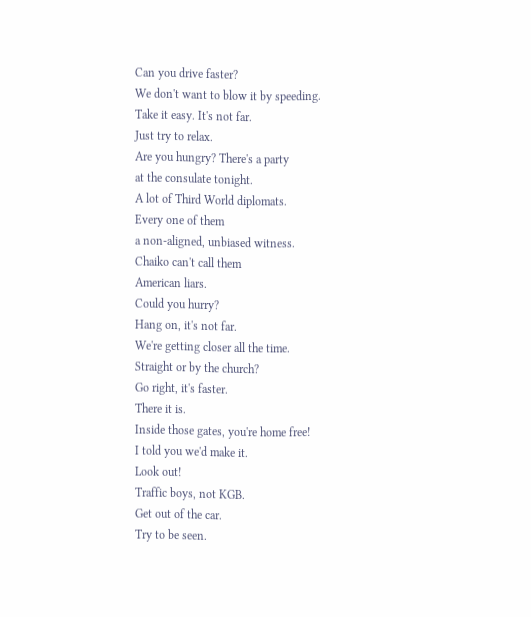Can you drive faster?
We don't want to blow it by speeding.
Take it easy. It's not far.
Just try to relax.
Are you hungry? There's a party
at the consulate tonight.
A lot of Third World diplomats.
Every one of them
a non-aligned, unbiased witness.
Chaiko can't call them
American liars.
Could you hurry?
Hang on, it's not far.
We're getting closer all the time.
Straight or by the church?
Go right, it's faster.
There it is.
Inside those gates, you're home free!
I told you we'd make it.
Look out!
Traffic boys, not KGB.
Get out of the car.
Try to be seen.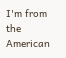I'm from the American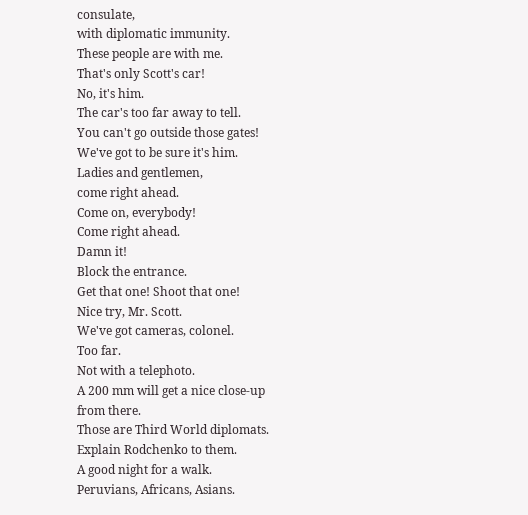consulate,
with diplomatic immunity.
These people are with me.
That's only Scott's car!
No, it's him.
The car's too far away to tell.
You can't go outside those gates!
We've got to be sure it's him.
Ladies and gentlemen,
come right ahead.
Come on, everybody!
Come right ahead.
Damn it!
Block the entrance.
Get that one! Shoot that one!
Nice try, Mr. Scott.
We've got cameras, colonel.
Too far.
Not with a telephoto.
A 200 mm will get a nice close-up
from there.
Those are Third World diplomats.
Explain Rodchenko to them.
A good night for a walk.
Peruvians, Africans, Asians.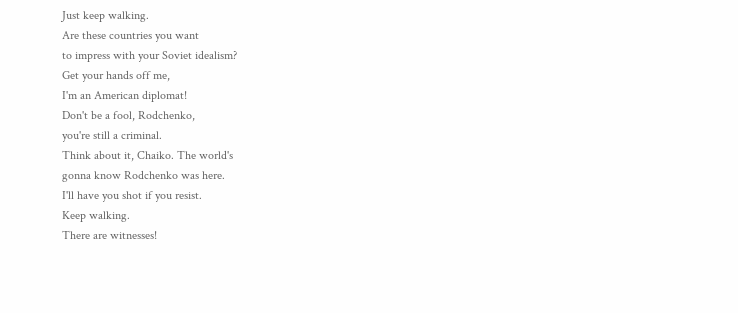Just keep walking.
Are these countries you want
to impress with your Soviet idealism?
Get your hands off me,
I'm an American diplomat!
Don't be a fool, Rodchenko,
you're still a criminal.
Think about it, Chaiko. The world's
gonna know Rodchenko was here.
I'll have you shot if you resist.
Keep walking.
There are witnesses!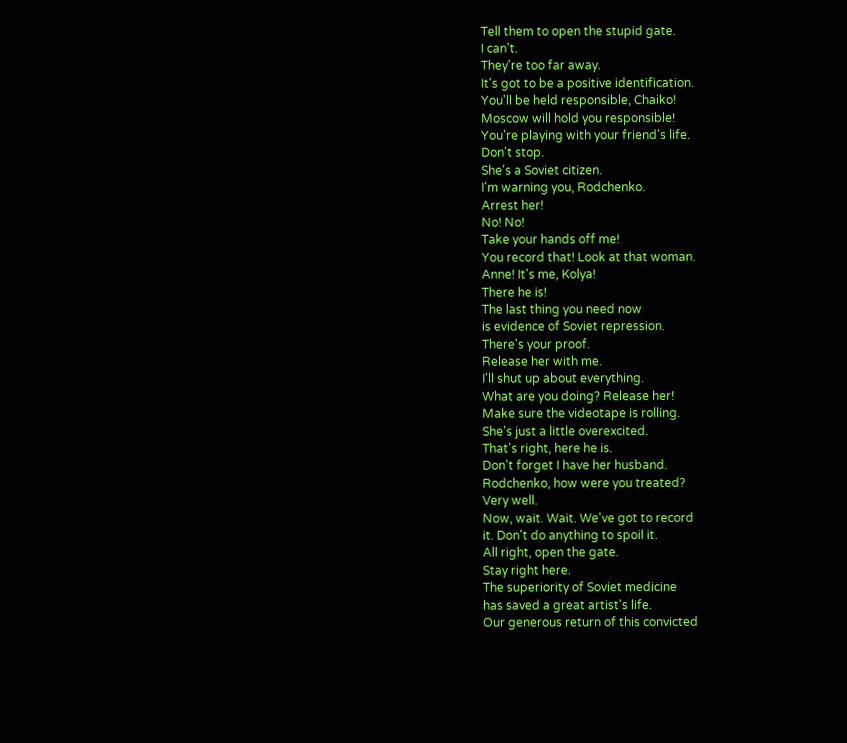Tell them to open the stupid gate.
I can't.
They're too far away.
It's got to be a positive identification.
You'll be held responsible, Chaiko!
Moscow will hold you responsible!
You're playing with your friend's life.
Don't stop.
She's a Soviet citizen.
I'm warning you, Rodchenko.
Arrest her!
No! No!
Take your hands off me!
You record that! Look at that woman.
Anne! It's me, Kolya!
There he is!
The last thing you need now
is evidence of Soviet repression.
There's your proof.
Release her with me.
I'll shut up about everything.
What are you doing? Release her!
Make sure the videotape is rolling.
She's just a little overexcited.
That's right, here he is.
Don't forget I have her husband.
Rodchenko, how were you treated?
Very well.
Now, wait. Wait. We've got to record
it. Don't do anything to spoil it.
All right, open the gate.
Stay right here.
The superiority of Soviet medicine
has saved a great artist's life.
Our generous return of this convicted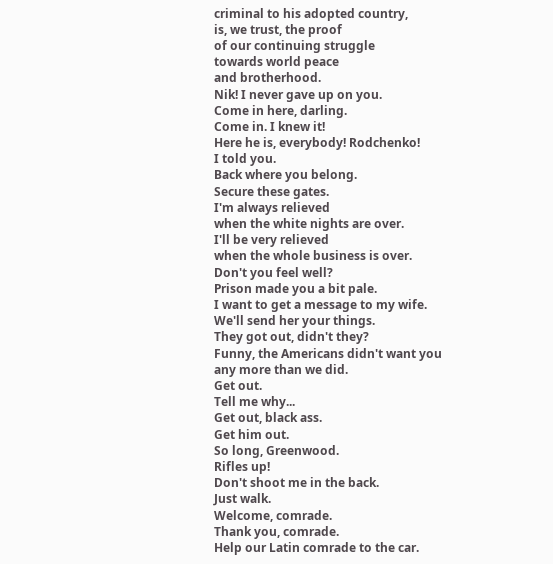criminal to his adopted country,
is, we trust, the proof
of our continuing struggle
towards world peace
and brotherhood.
Nik! I never gave up on you.
Come in here, darling.
Come in. I knew it!
Here he is, everybody! Rodchenko!
I told you.
Back where you belong.
Secure these gates.
I'm always relieved
when the white nights are over.
I'll be very relieved
when the whole business is over.
Don't you feel well?
Prison made you a bit pale.
I want to get a message to my wife.
We'll send her your things.
They got out, didn't they?
Funny, the Americans didn't want you
any more than we did.
Get out.
Tell me why...
Get out, black ass.
Get him out.
So long, Greenwood.
Rifles up!
Don't shoot me in the back.
Just walk.
Welcome, comrade.
Thank you, comrade.
Help our Latin comrade to the car.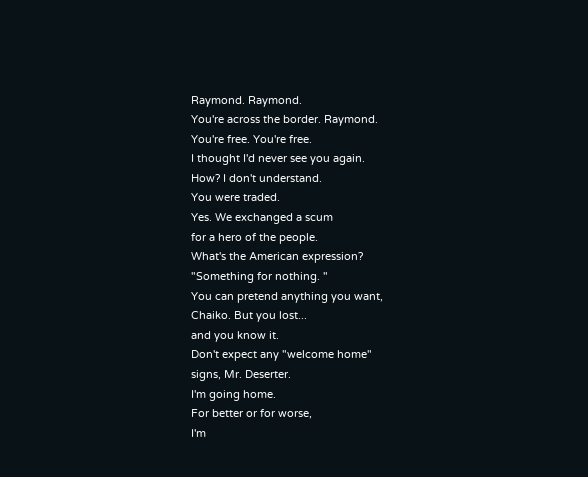Raymond. Raymond.
You're across the border. Raymond.
You're free. You're free.
I thought I'd never see you again.
How? I don't understand.
You were traded.
Yes. We exchanged a scum
for a hero of the people.
What's the American expression?
"Something for nothing. "
You can pretend anything you want,
Chaiko. But you lost...
and you know it.
Don't expect any "welcome home"
signs, Mr. Deserter.
I'm going home.
For better or for worse,
I'm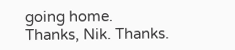going home.
Thanks, Nik. Thanks.